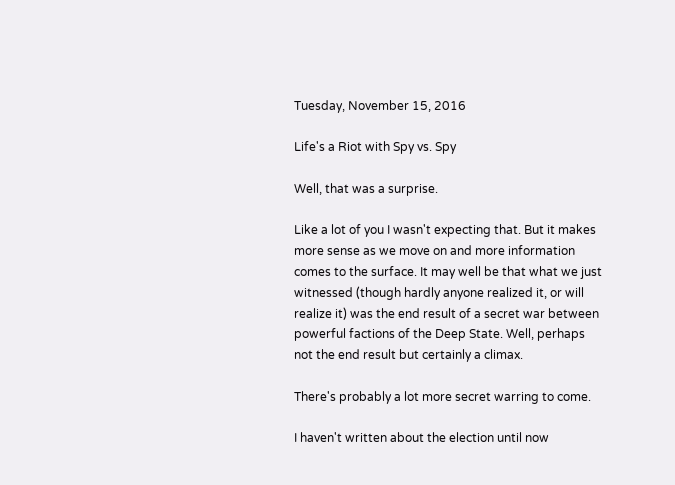Tuesday, November 15, 2016

Life's a Riot with Spy vs. Spy

Well, that was a surprise.

Like a lot of you I wasn't expecting that. But it makes more sense as we move on and more information comes to the surface. It may well be that what we just witnessed (though hardly anyone realized it, or will realize it) was the end result of a secret war between powerful factions of the Deep State. Well, perhaps not the end result but certainly a climax.

There's probably a lot more secret warring to come.

I haven't written about the election until now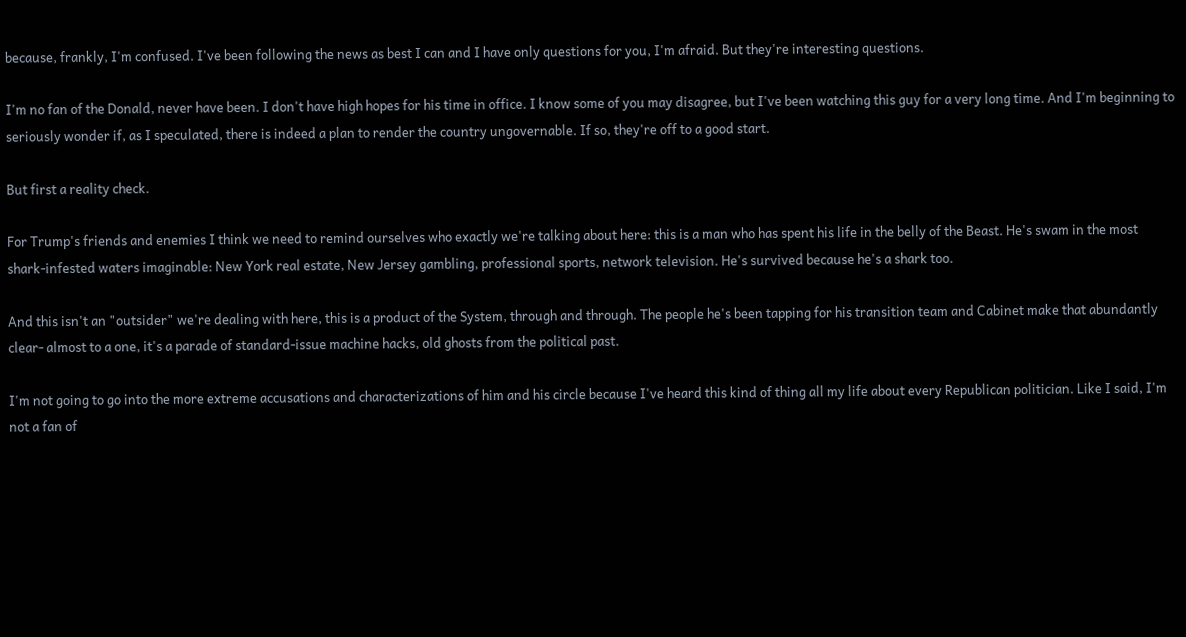because, frankly, I'm confused. I've been following the news as best I can and I have only questions for you, I'm afraid. But they're interesting questions.

I'm no fan of the Donald, never have been. I don't have high hopes for his time in office. I know some of you may disagree, but I've been watching this guy for a very long time. And I'm beginning to seriously wonder if, as I speculated, there is indeed a plan to render the country ungovernable. If so, they're off to a good start.

But first a reality check.

For Trump's friends and enemies I think we need to remind ourselves who exactly we're talking about here: this is a man who has spent his life in the belly of the Beast. He's swam in the most shark-infested waters imaginable: New York real estate, New Jersey gambling, professional sports, network television. He's survived because he's a shark too.

And this isn't an "outsider" we're dealing with here, this is a product of the System, through and through. The people he's been tapping for his transition team and Cabinet make that abundantly clear- almost to a one, it's a parade of standard-issue machine hacks, old ghosts from the political past.

I'm not going to go into the more extreme accusations and characterizations of him and his circle because I've heard this kind of thing all my life about every Republican politician. Like I said, I'm not a fan of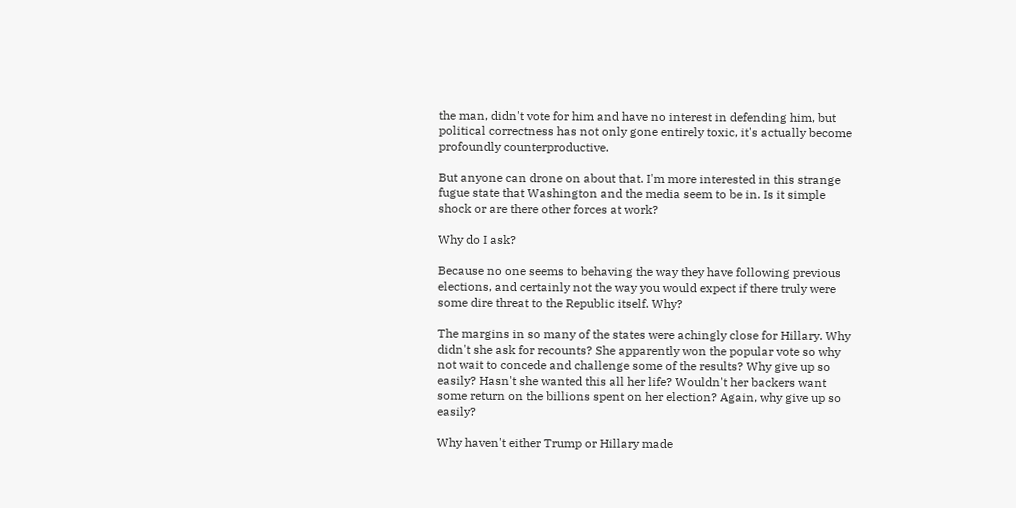the man, didn't vote for him and have no interest in defending him, but political correctness has not only gone entirely toxic, it's actually become profoundly counterproductive.

But anyone can drone on about that. I'm more interested in this strange fugue state that Washington and the media seem to be in. Is it simple shock or are there other forces at work?

Why do I ask?

Because no one seems to behaving the way they have following previous elections, and certainly not the way you would expect if there truly were some dire threat to the Republic itself. Why?

The margins in so many of the states were achingly close for Hillary. Why didn't she ask for recounts? She apparently won the popular vote so why not wait to concede and challenge some of the results? Why give up so easily? Hasn't she wanted this all her life? Wouldn't her backers want some return on the billions spent on her election? Again, why give up so easily?

Why haven't either Trump or Hillary made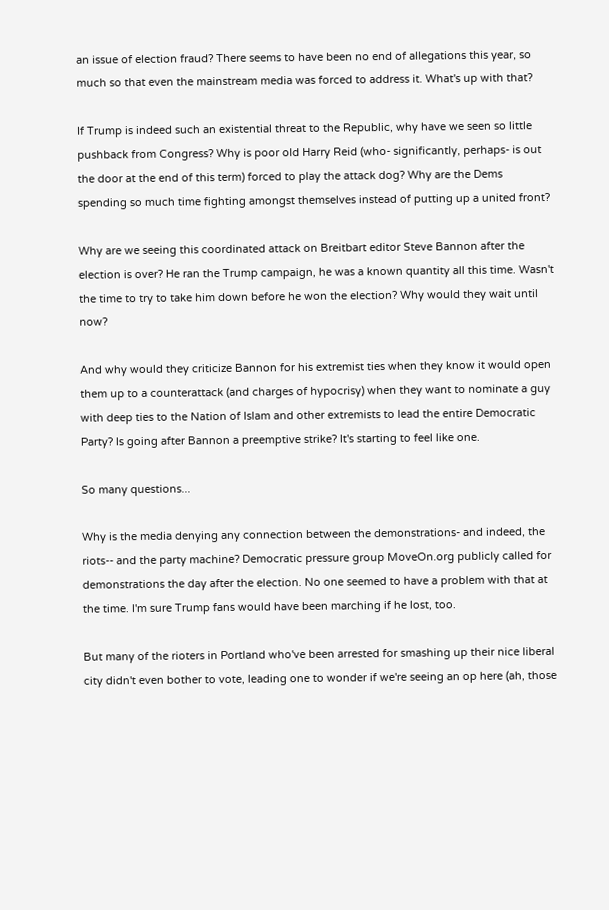an issue of election fraud? There seems to have been no end of allegations this year, so much so that even the mainstream media was forced to address it. What's up with that?

If Trump is indeed such an existential threat to the Republic, why have we seen so little pushback from Congress? Why is poor old Harry Reid (who- significantly, perhaps- is out the door at the end of this term) forced to play the attack dog? Why are the Dems spending so much time fighting amongst themselves instead of putting up a united front?

Why are we seeing this coordinated attack on Breitbart editor Steve Bannon after the election is over? He ran the Trump campaign, he was a known quantity all this time. Wasn't the time to try to take him down before he won the election? Why would they wait until now?

And why would they criticize Bannon for his extremist ties when they know it would open them up to a counterattack (and charges of hypocrisy) when they want to nominate a guy with deep ties to the Nation of Islam and other extremists to lead the entire Democratic Party? Is going after Bannon a preemptive strike? It's starting to feel like one.

So many questions...

Why is the media denying any connection between the demonstrations- and indeed, the riots-- and the party machine? Democratic pressure group MoveOn.org publicly called for demonstrations the day after the election. No one seemed to have a problem with that at the time. I'm sure Trump fans would have been marching if he lost, too.

But many of the rioters in Portland who've been arrested for smashing up their nice liberal city didn't even bother to vote, leading one to wonder if we're seeing an op here (ah, those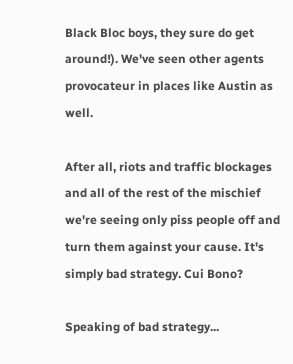Black Bloc boys, they sure do get around!). We've seen other agents provocateur in places like Austin as well.

After all, riots and traffic blockages and all of the rest of the mischief we're seeing only piss people off and turn them against your cause. It's simply bad strategy. Cui Bono?

Speaking of bad strategy...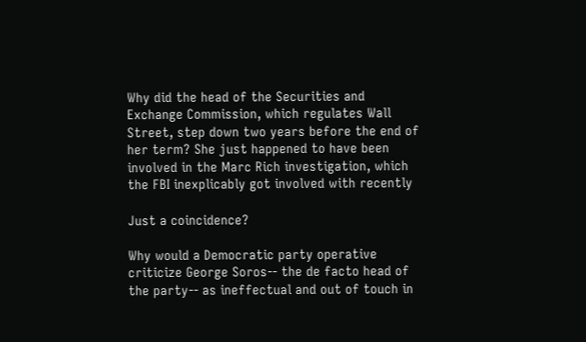Why did the head of the Securities and Exchange Commission, which regulates Wall Street, step down two years before the end of her term? She just happened to have been involved in the Marc Rich investigation, which the FBI inexplicably got involved with recently

Just a coincidence?

Why would a Democratic party operative criticize George Soros-- the de facto head of the party-- as ineffectual and out of touch in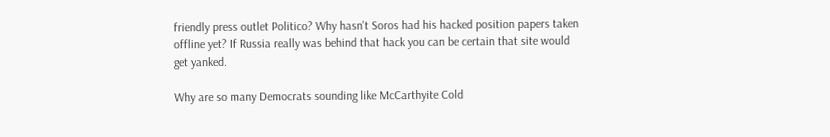friendly press outlet Politico? Why hasn't Soros had his hacked position papers taken offline yet? If Russia really was behind that hack you can be certain that site would get yanked.

Why are so many Democrats sounding like McCarthyite Cold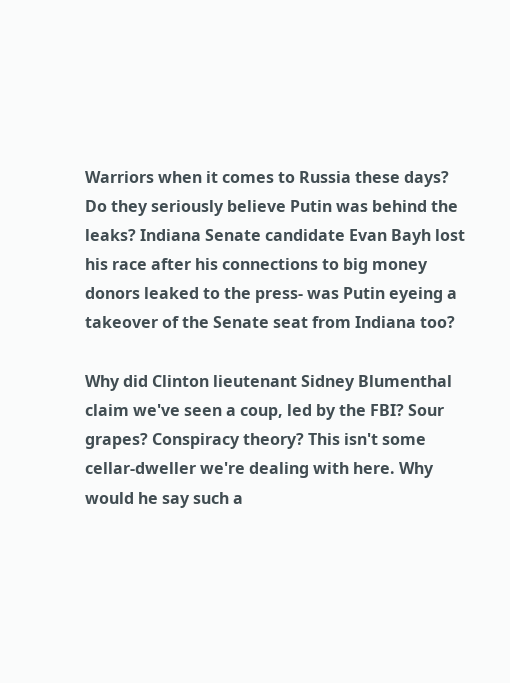Warriors when it comes to Russia these days? Do they seriously believe Putin was behind the leaks? Indiana Senate candidate Evan Bayh lost his race after his connections to big money donors leaked to the press- was Putin eyeing a takeover of the Senate seat from Indiana too?

Why did Clinton lieutenant Sidney Blumenthal claim we've seen a coup, led by the FBI? Sour grapes? Conspiracy theory? This isn't some cellar-dweller we're dealing with here. Why would he say such a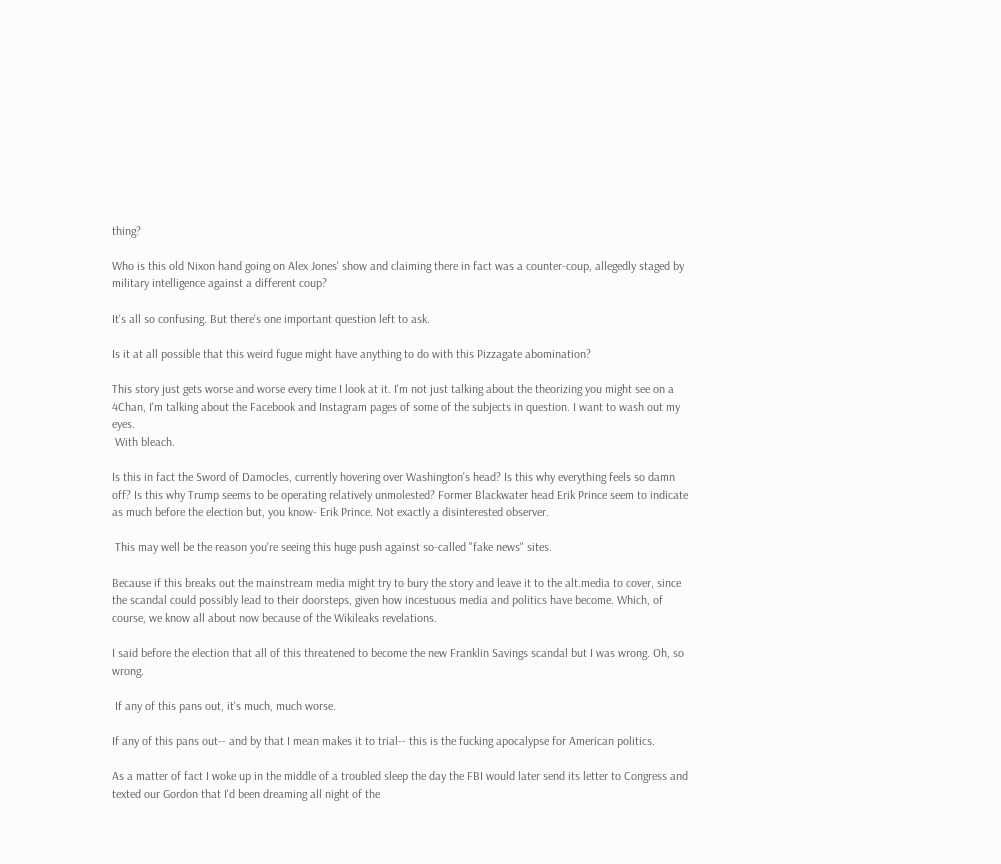thing?

Who is this old Nixon hand going on Alex Jones' show and claiming there in fact was a counter-coup, allegedly staged by military intelligence against a different coup?

It's all so confusing. But there's one important question left to ask.

Is it at all possible that this weird fugue might have anything to do with this Pizzagate abomination?

This story just gets worse and worse every time I look at it. I'm not just talking about the theorizing you might see on a 4Chan, I'm talking about the Facebook and Instagram pages of some of the subjects in question. I want to wash out my eyes.
 With bleach.

Is this in fact the Sword of Damocles, currently hovering over Washington's head? Is this why everything feels so damn off? Is this why Trump seems to be operating relatively unmolested? Former Blackwater head Erik Prince seem to indicate as much before the election but, you know- Erik Prince. Not exactly a disinterested observer.

 This may well be the reason you're seeing this huge push against so-called "fake news" sites.

Because if this breaks out the mainstream media might try to bury the story and leave it to the alt.media to cover, since the scandal could possibly lead to their doorsteps, given how incestuous media and politics have become. Which, of course, we know all about now because of the Wikileaks revelations.

I said before the election that all of this threatened to become the new Franklin Savings scandal but I was wrong. Oh, so wrong.

 If any of this pans out, it's much, much worse.

If any of this pans out-- and by that I mean makes it to trial-- this is the fucking apocalypse for American politics.

As a matter of fact I woke up in the middle of a troubled sleep the day the FBI would later send its letter to Congress and texted our Gordon that I'd been dreaming all night of the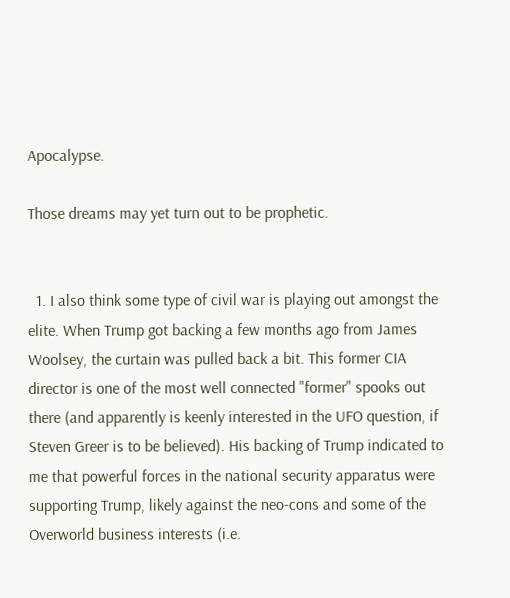Apocalypse.

Those dreams may yet turn out to be prophetic.


  1. I also think some type of civil war is playing out amongst the elite. When Trump got backing a few months ago from James Woolsey, the curtain was pulled back a bit. This former CIA director is one of the most well connected "former" spooks out there (and apparently is keenly interested in the UFO question, if Steven Greer is to be believed). His backing of Trump indicated to me that powerful forces in the national security apparatus were supporting Trump, likely against the neo-cons and some of the Overworld business interests (i.e.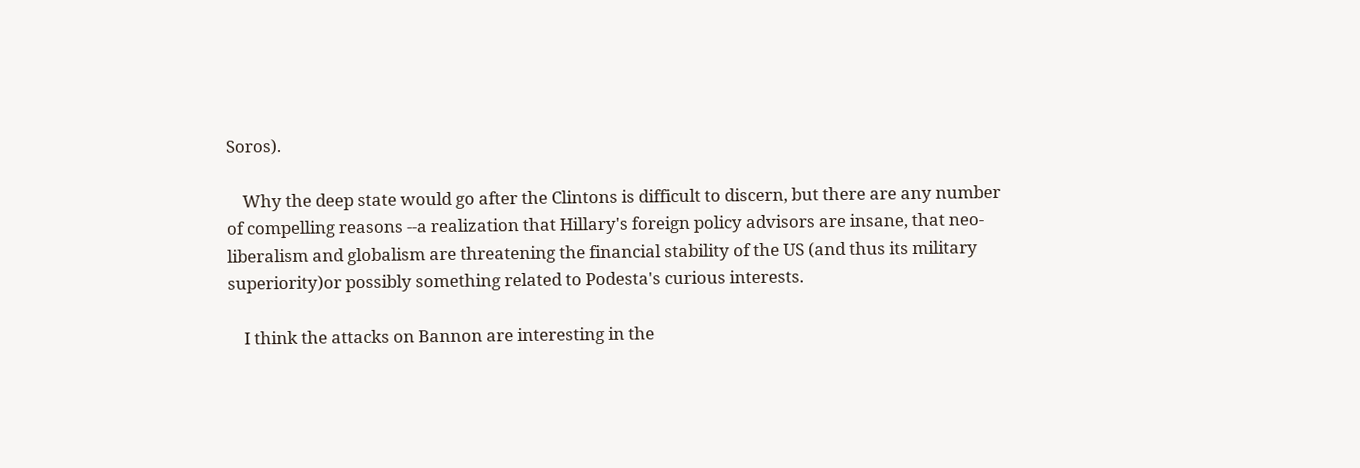Soros).

    Why the deep state would go after the Clintons is difficult to discern, but there are any number of compelling reasons --a realization that Hillary's foreign policy advisors are insane, that neo-liberalism and globalism are threatening the financial stability of the US (and thus its military superiority)or possibly something related to Podesta's curious interests.

    I think the attacks on Bannon are interesting in the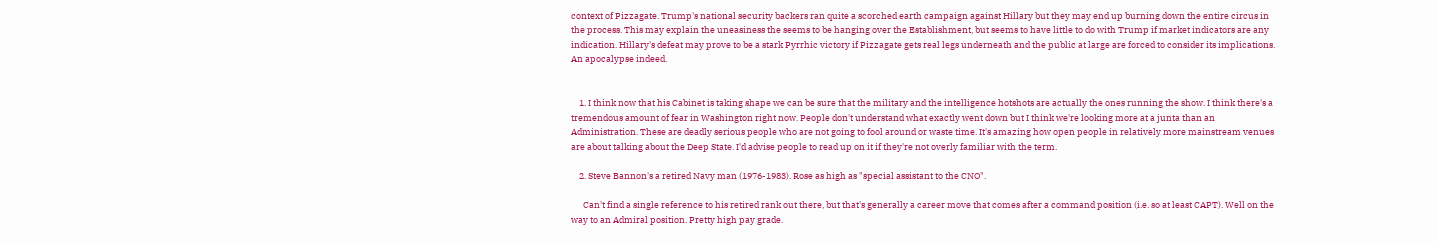context of Pizzagate. Trump's national security backers ran quite a scorched earth campaign against Hillary but they may end up burning down the entire circus in the process. This may explain the uneasiness the seems to be hanging over the Establishment, but seems to have little to do with Trump if market indicators are any indication. Hillary's defeat may prove to be a stark Pyrrhic victory if Pizzagate gets real legs underneath and the public at large are forced to consider its implications. An apocalypse indeed.


    1. I think now that his Cabinet is taking shape we can be sure that the military and the intelligence hotshots are actually the ones running the show. I think there's a tremendous amount of fear in Washington right now. People don't understand what exactly went down but I think we're looking more at a junta than an Administration. These are deadly serious people who are not going to fool around or waste time. It's amazing how open people in relatively more mainstream venues are about talking about the Deep State. I'd advise people to read up on it if they're not overly familiar with the term.

    2. Steve Bannon's a retired Navy man (1976-1983). Rose as high as "special assistant to the CNO".

      Can't find a single reference to his retired rank out there, but that's generally a career move that comes after a command position (i.e. so at least CAPT). Well on the way to an Admiral position. Pretty high pay grade.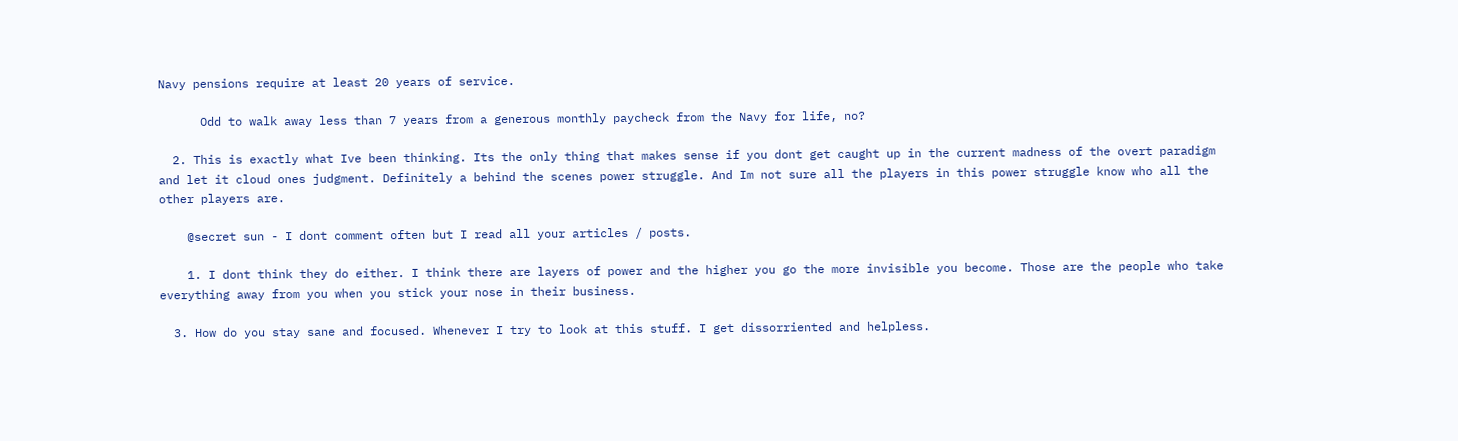Navy pensions require at least 20 years of service.

      Odd to walk away less than 7 years from a generous monthly paycheck from the Navy for life, no?

  2. This is exactly what Ive been thinking. Its the only thing that makes sense if you dont get caught up in the current madness of the overt paradigm and let it cloud ones judgment. Definitely a behind the scenes power struggle. And Im not sure all the players in this power struggle know who all the other players are.

    @secret sun - I dont comment often but I read all your articles / posts.

    1. I dont think they do either. I think there are layers of power and the higher you go the more invisible you become. Those are the people who take everything away from you when you stick your nose in their business.

  3. How do you stay sane and focused. Whenever I try to look at this stuff. I get dissorriented and helpless.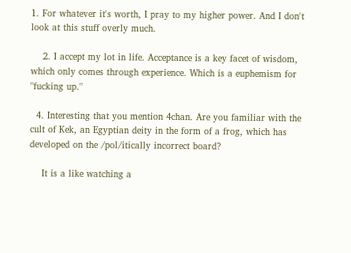1. For whatever it's worth, I pray to my higher power. And I don't look at this stuff overly much.

    2. I accept my lot in life. Acceptance is a key facet of wisdom, which only comes through experience. Which is a euphemism for "fucking up."

  4. Interesting that you mention 4chan. Are you familiar with the cult of Kek, an Egyptian deity in the form of a frog, which has developed on the /pol/itically incorrect board?

    It is a like watching a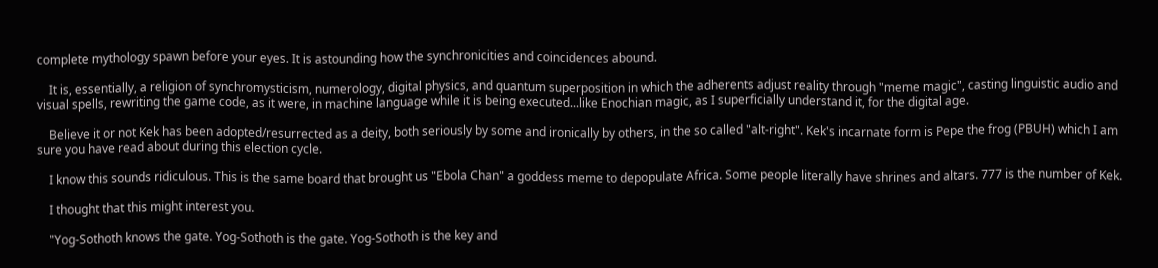complete mythology spawn before your eyes. It is astounding how the synchronicities and coincidences abound.

    It is, essentially, a religion of synchromysticism, numerology, digital physics, and quantum superposition in which the adherents adjust reality through "meme magic", casting linguistic audio and visual spells, rewriting the game code, as it were, in machine language while it is being executed...like Enochian magic, as I superficially understand it, for the digital age.

    Believe it or not Kek has been adopted/resurrected as a deity, both seriously by some and ironically by others, in the so called "alt-right". Kek's incarnate form is Pepe the frog (PBUH) which I am sure you have read about during this election cycle.

    I know this sounds ridiculous. This is the same board that brought us "Ebola Chan" a goddess meme to depopulate Africa. Some people literally have shrines and altars. 777 is the number of Kek.

    I thought that this might interest you.

    "Yog-Sothoth knows the gate. Yog-Sothoth is the gate. Yog-Sothoth is the key and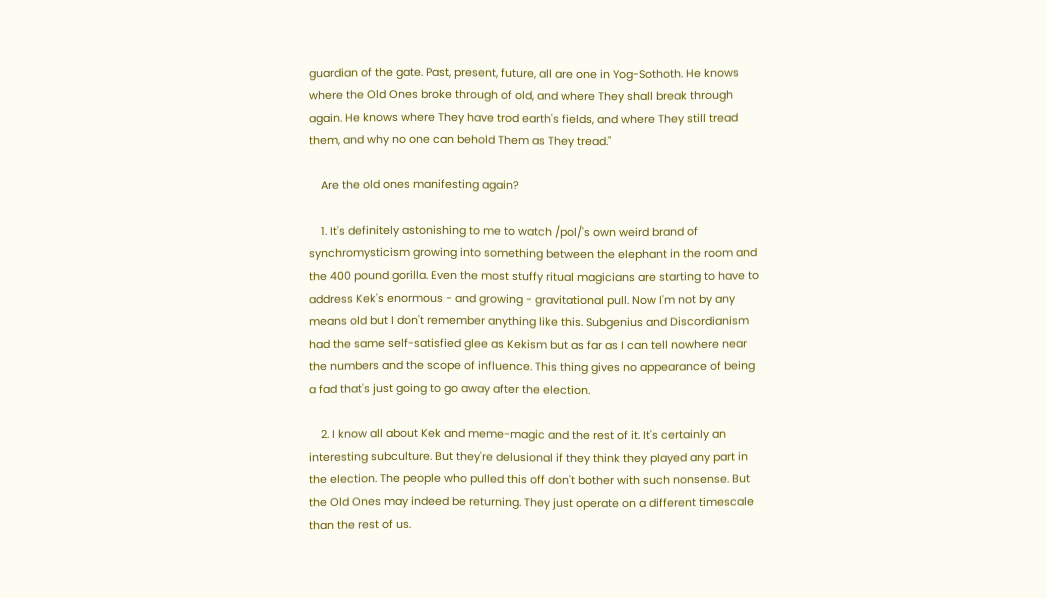guardian of the gate. Past, present, future, all are one in Yog-Sothoth. He knows where the Old Ones broke through of old, and where They shall break through again. He knows where They have trod earth's fields, and where They still tread them, and why no one can behold Them as They tread."

    Are the old ones manifesting again?

    1. It's definitely astonishing to me to watch /pol/'s own weird brand of synchromysticism growing into something between the elephant in the room and the 400 pound gorilla. Even the most stuffy ritual magicians are starting to have to address Kek's enormous - and growing - gravitational pull. Now I'm not by any means old but I don't remember anything like this. Subgenius and Discordianism had the same self-satisfied glee as Kekism but as far as I can tell nowhere near the numbers and the scope of influence. This thing gives no appearance of being a fad that's just going to go away after the election.

    2. I know all about Kek and meme-magic and the rest of it. It's certainly an interesting subculture. But they're delusional if they think they played any part in the election. The people who pulled this off don't bother with such nonsense. But the Old Ones may indeed be returning. They just operate on a different timescale than the rest of us.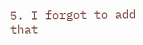5. I forgot to add that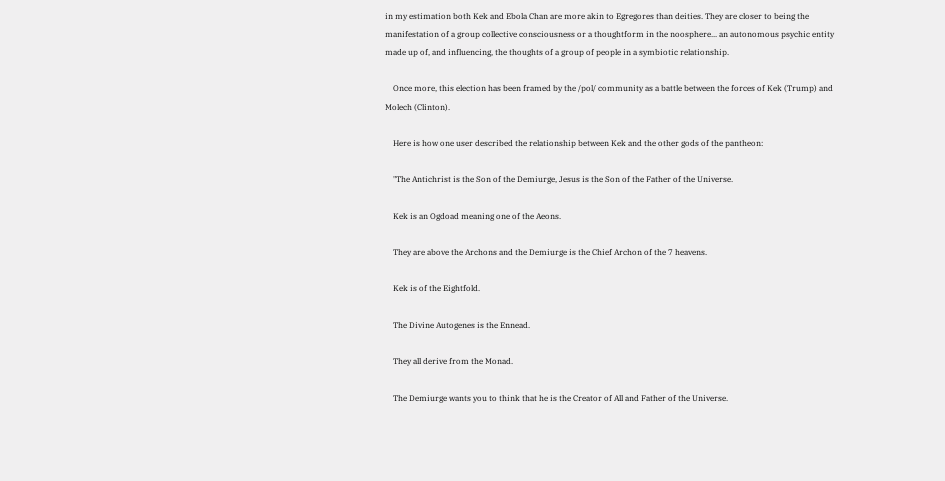in my estimation both Kek and Ebola Chan are more akin to Egregores than deities. They are closer to being the manifestation of a group collective consciousness or a thoughtform in the noosphere... an autonomous psychic entity made up of, and influencing, the thoughts of a group of people in a symbiotic relationship.

    Once more, this election has been framed by the /pol/ community as a battle between the forces of Kek (Trump) and Molech (Clinton).

    Here is how one user described the relationship between Kek and the other gods of the pantheon:

    "The Antichrist is the Son of the Demiurge, Jesus is the Son of the Father of the Universe.

    Kek is an Ogdoad meaning one of the Aeons.

    They are above the Archons and the Demiurge is the Chief Archon of the 7 heavens.

    Kek is of the Eightfold.

    The Divine Autogenes is the Ennead.

    They all derive from the Monad.

    The Demiurge wants you to think that he is the Creator of All and Father of the Universe.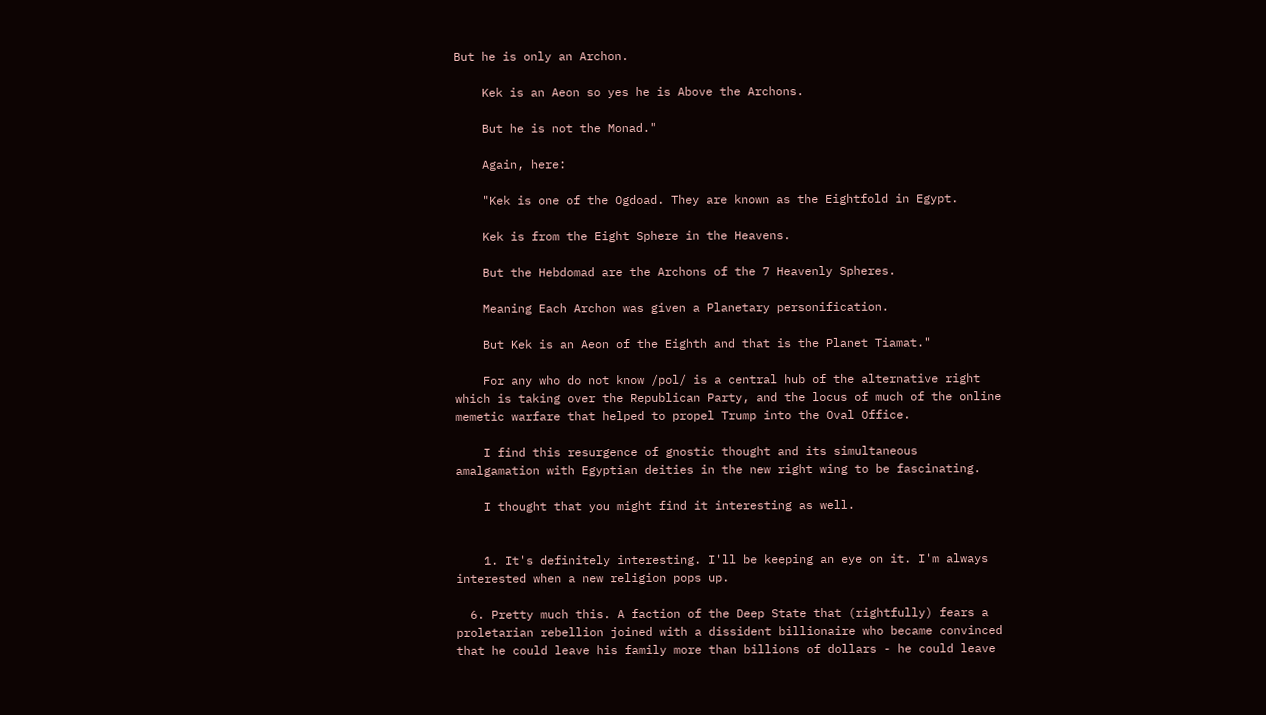But he is only an Archon.

    Kek is an Aeon so yes he is Above the Archons.

    But he is not the Monad."

    Again, here:

    "Kek is one of the Ogdoad. They are known as the Eightfold in Egypt.

    Kek is from the Eight Sphere in the Heavens.

    But the Hebdomad are the Archons of the 7 Heavenly Spheres.

    Meaning Each Archon was given a Planetary personification.

    But Kek is an Aeon of the Eighth and that is the Planet Tiamat."

    For any who do not know /pol/ is a central hub of the alternative right which is taking over the Republican Party, and the locus of much of the online memetic warfare that helped to propel Trump into the Oval Office.

    I find this resurgence of gnostic thought and its simultaneous amalgamation with Egyptian deities in the new right wing to be fascinating.

    I thought that you might find it interesting as well.


    1. It's definitely interesting. I'll be keeping an eye on it. I'm always interested when a new religion pops up.

  6. Pretty much this. A faction of the Deep State that (rightfully) fears a proletarian rebellion joined with a dissident billionaire who became convinced that he could leave his family more than billions of dollars - he could leave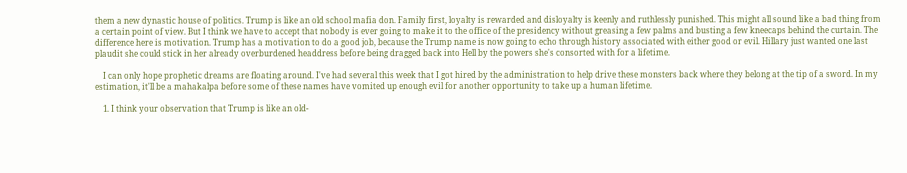them a new dynastic house of politics. Trump is like an old school mafia don. Family first, loyalty is rewarded and disloyalty is keenly and ruthlessly punished. This might all sound like a bad thing from a certain point of view. But I think we have to accept that nobody is ever going to make it to the office of the presidency without greasing a few palms and busting a few kneecaps behind the curtain. The difference here is motivation. Trump has a motivation to do a good job, because the Trump name is now going to echo through history associated with either good or evil. Hillary just wanted one last plaudit she could stick in her already overburdened headdress before being dragged back into Hell by the powers she's consorted with for a lifetime.

    I can only hope prophetic dreams are floating around. I've had several this week that I got hired by the administration to help drive these monsters back where they belong at the tip of a sword. In my estimation, it'll be a mahakalpa before some of these names have vomited up enough evil for another opportunity to take up a human lifetime.

    1. I think your observation that Trump is like an old-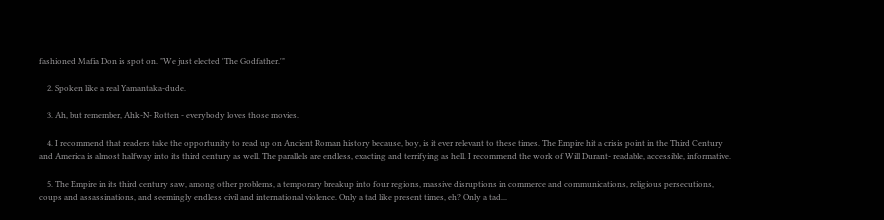fashioned Mafia Don is spot on. "We just elected 'The Godfather.'"

    2. Spoken like a real Yamantaka-dude.

    3. Ah, but remember, Ahk-N- Rotten - everybody loves those movies.

    4. I recommend that readers take the opportunity to read up on Ancient Roman history because, boy, is it ever relevant to these times. The Empire hit a crisis point in the Third Century and America is almost halfway into its third century as well. The parallels are endless, exacting and terrifying as hell. I recommend the work of Will Durant- readable, accessible, informative.

    5. The Empire in its third century saw, among other problems, a temporary breakup into four regions, massive disruptions in commerce and communications, religious persecutions, coups and assassinations, and seemingly endless civil and international violence. Only a tad like present times, eh? Only a tad...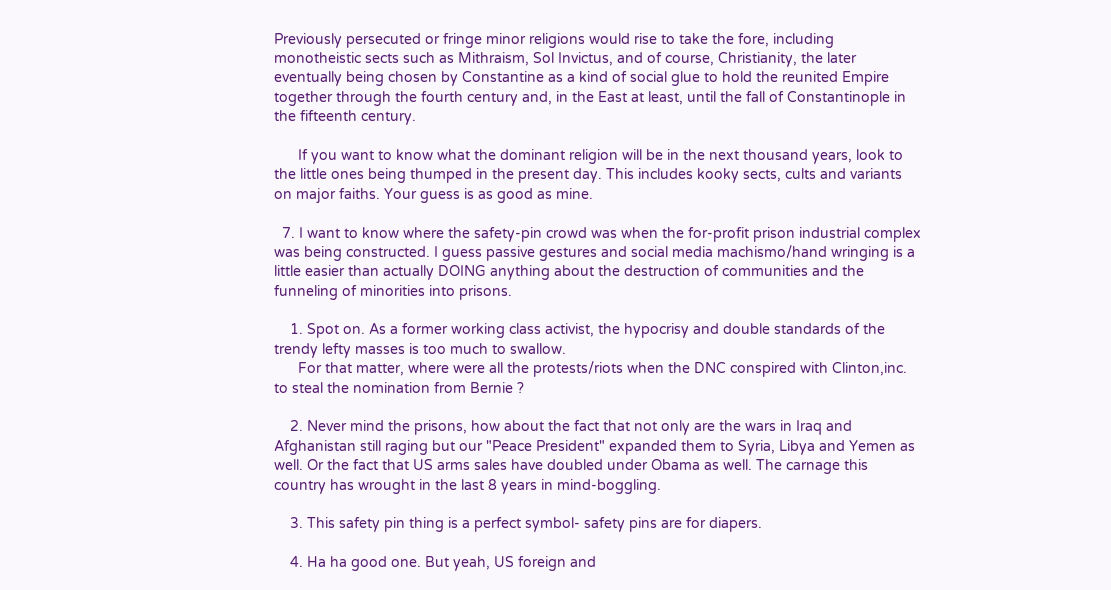Previously persecuted or fringe minor religions would rise to take the fore, including monotheistic sects such as Mithraism, Sol Invictus, and of course, Christianity, the later eventually being chosen by Constantine as a kind of social glue to hold the reunited Empire together through the fourth century and, in the East at least, until the fall of Constantinople in the fifteenth century.

      If you want to know what the dominant religion will be in the next thousand years, look to the little ones being thumped in the present day. This includes kooky sects, cults and variants on major faiths. Your guess is as good as mine.

  7. I want to know where the safety-pin crowd was when the for-profit prison industrial complex was being constructed. I guess passive gestures and social media machismo/hand wringing is a little easier than actually DOING anything about the destruction of communities and the funneling of minorities into prisons.

    1. Spot on. As a former working class activist, the hypocrisy and double standards of the trendy lefty masses is too much to swallow.
      For that matter, where were all the protests/riots when the DNC conspired with Clinton,inc. to steal the nomination from Bernie ?

    2. Never mind the prisons, how about the fact that not only are the wars in Iraq and Afghanistan still raging but our "Peace President" expanded them to Syria, Libya and Yemen as well. Or the fact that US arms sales have doubled under Obama as well. The carnage this country has wrought in the last 8 years in mind-boggling.

    3. This safety pin thing is a perfect symbol- safety pins are for diapers.

    4. Ha ha good one. But yeah, US foreign and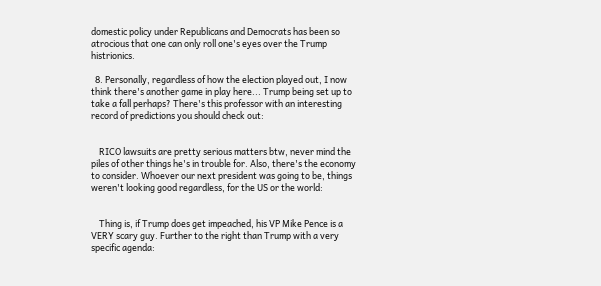domestic policy under Republicans and Democrats has been so atrocious that one can only roll one's eyes over the Trump histrionics.

  8. Personally, regardless of how the election played out, I now think there's another game in play here... Trump being set up to take a fall perhaps? There's this professor with an interesting record of predictions you should check out:


    RICO lawsuits are pretty serious matters btw, never mind the piles of other things he's in trouble for. Also, there's the economy to consider. Whoever our next president was going to be, things weren't looking good regardless, for the US or the world:


    Thing is, if Trump does get impeached, his VP Mike Pence is a VERY scary guy. Further to the right than Trump with a very specific agenda: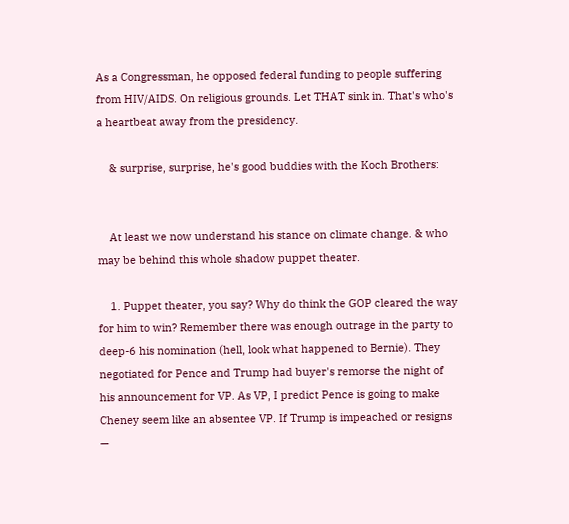As a Congressman, he opposed federal funding to people suffering from HIV/AIDS. On religious grounds. Let THAT sink in. That's who's a heartbeat away from the presidency.

    & surprise, surprise, he's good buddies with the Koch Brothers:


    At least we now understand his stance on climate change. & who may be behind this whole shadow puppet theater.

    1. Puppet theater, you say? Why do think the GOP cleared the way for him to win? Remember there was enough outrage in the party to deep-6 his nomination (hell, look what happened to Bernie). They negotiated for Pence and Trump had buyer's remorse the night of his announcement for VP. As VP, I predict Pence is going to make Cheney seem like an absentee VP. If Trump is impeached or resigns —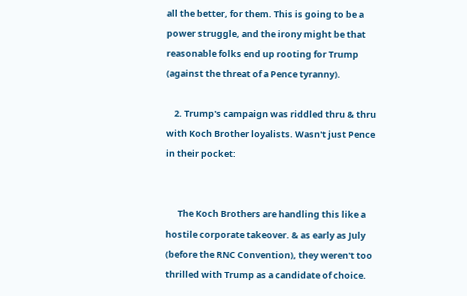all the better, for them. This is going to be a power struggle, and the irony might be that reasonable folks end up rooting for Trump (against the threat of a Pence tyranny).

    2. Trump's campaign was riddled thru & thru with Koch Brother loyalists. Wasn't just Pence in their pocket:


      The Koch Brothers are handling this like a hostile corporate takeover. & as early as July (before the RNC Convention), they weren't too thrilled with Trump as a candidate of choice.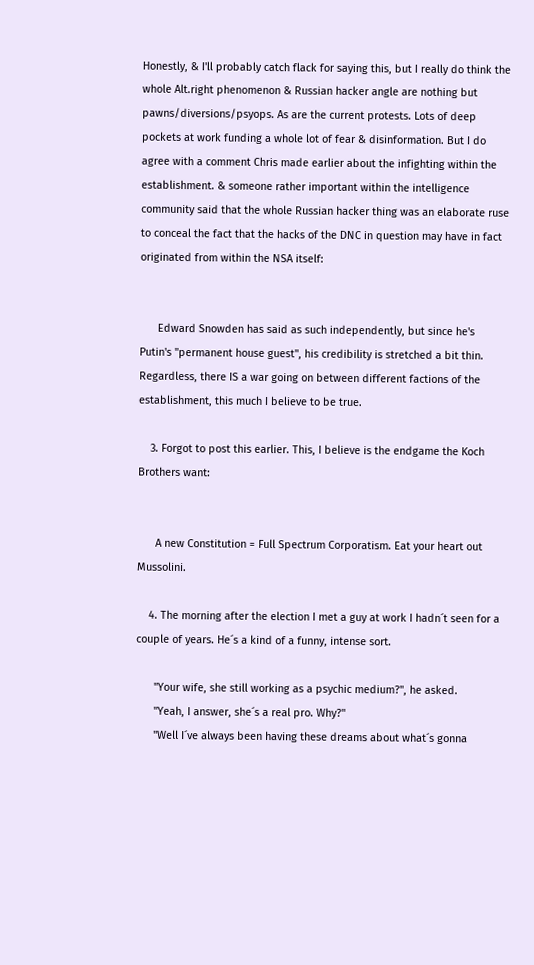Honestly, & I'll probably catch flack for saying this, but I really do think the whole Alt.right phenomenon & Russian hacker angle are nothing but pawns/diversions/psyops. As are the current protests. Lots of deep pockets at work funding a whole lot of fear & disinformation. But I do agree with a comment Chris made earlier about the infighting within the establishment. & someone rather important within the intelligence community said that the whole Russian hacker thing was an elaborate ruse to conceal the fact that the hacks of the DNC in question may have in fact originated from within the NSA itself:


      Edward Snowden has said as such independently, but since he's Putin's "permanent house guest", his credibility is stretched a bit thin. Regardless, there IS a war going on between different factions of the establishment, this much I believe to be true.

    3. Forgot to post this earlier. This, I believe is the endgame the Koch Brothers want:


      A new Constitution = Full Spectrum Corporatism. Eat your heart out Mussolini.

    4. The morning after the election I met a guy at work I hadn´t seen for a couple of years. He´s a kind of a funny, intense sort.

      "Your wife, she still working as a psychic medium?", he asked.
      "Yeah, I answer, she´s a real pro. Why?"
      "Well I´ve always been having these dreams about what´s gonna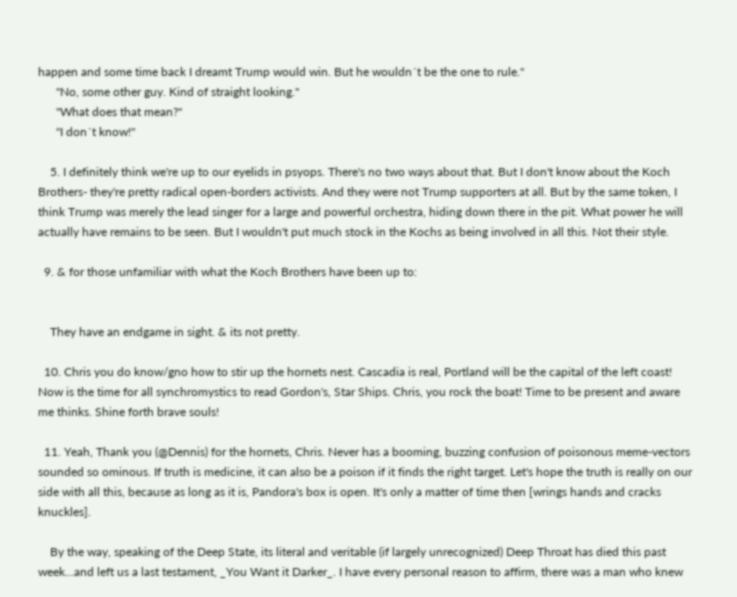happen and some time back I dreamt Trump would win. But he wouldn´t be the one to rule."
      "No, some other guy. Kind of straight looking."
      "What does that mean?"
      "I don´t know!"

    5. I definitely think we're up to our eyelids in psyops. There's no two ways about that. But I don't know about the Koch Brothers- they're pretty radical open-borders activists. And they were not Trump supporters at all. But by the same token, I think Trump was merely the lead singer for a large and powerful orchestra, hiding down there in the pit. What power he will actually have remains to be seen. But I wouldn't put much stock in the Kochs as being involved in all this. Not their style.

  9. & for those unfamiliar with what the Koch Brothers have been up to:


    They have an endgame in sight. & its not pretty.

  10. Chris you do know/gno how to stir up the hornets nest. Cascadia is real, Portland will be the capital of the left coast! Now is the time for all synchromystics to read Gordon's, Star Ships. Chris, you rock the boat! Time to be present and aware me thinks. Shine forth brave souls!

  11. Yeah, Thank you (@Dennis) for the hornets, Chris. Never has a booming, buzzing confusion of poisonous meme-vectors sounded so ominous. If truth is medicine, it can also be a poison if it finds the right target. Let's hope the truth is really on our side with all this, because as long as it is, Pandora's box is open. It's only a matter of time then [wrings hands and cracks knuckles].

    By the way, speaking of the Deep State, its literal and veritable (if largely unrecognized) Deep Throat has died this past week...and left us a last testament, _You Want it Darker_. I have every personal reason to affirm, there was a man who knew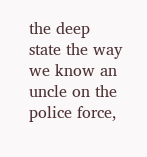the deep state the way we know an uncle on the police force,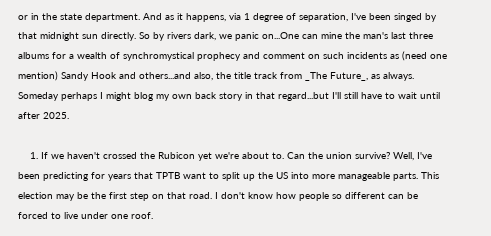or in the state department. And as it happens, via 1 degree of separation, I've been singed by that midnight sun directly. So by rivers dark, we panic on...One can mine the man's last three albums for a wealth of synchromystical prophecy and comment on such incidents as (need one mention) Sandy Hook and others...and also, the title track from _The Future_, as always. Someday perhaps I might blog my own back story in that regard...but I'll still have to wait until after 2025.

    1. If we haven't crossed the Rubicon yet we're about to. Can the union survive? Well, I've been predicting for years that TPTB want to split up the US into more manageable parts. This election may be the first step on that road. I don't know how people so different can be forced to live under one roof.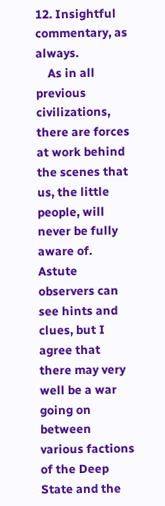12. Insightful commentary, as always.
    As in all previous civilizations, there are forces at work behind the scenes that us, the little people, will never be fully aware of. Astute observers can see hints and clues, but I agree that there may very well be a war going on between various factions of the Deep State and the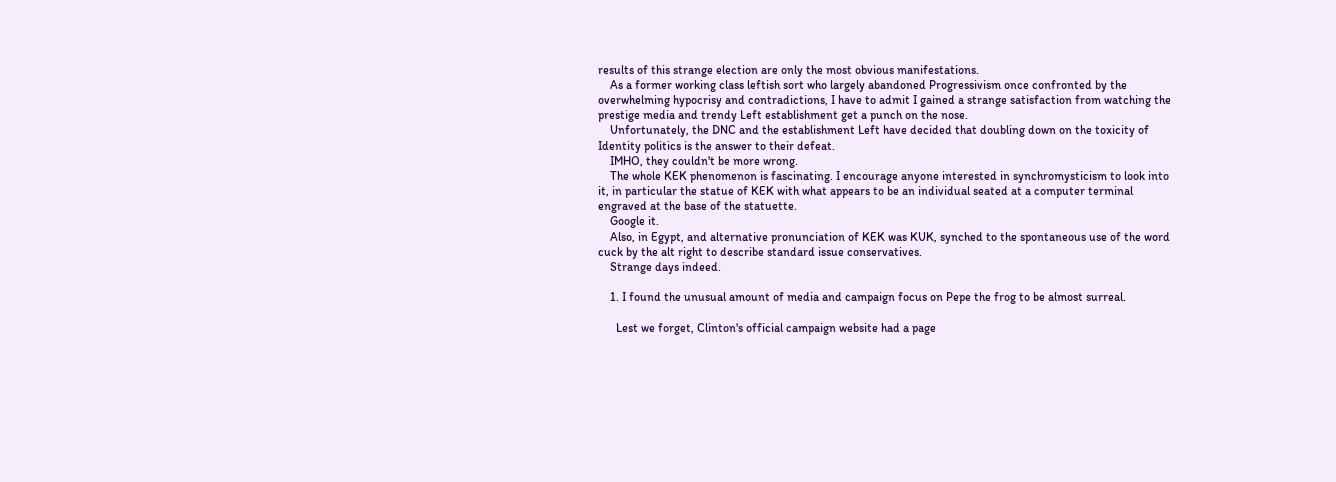results of this strange election are only the most obvious manifestations.
    As a former working class leftish sort who largely abandoned Progressivism once confronted by the overwhelming hypocrisy and contradictions, I have to admit I gained a strange satisfaction from watching the prestige media and trendy Left establishment get a punch on the nose.
    Unfortunately, the DNC and the establishment Left have decided that doubling down on the toxicity of Identity politics is the answer to their defeat.
    IMHO, they couldn't be more wrong.
    The whole KEK phenomenon is fascinating. I encourage anyone interested in synchromysticism to look into it, in particular the statue of KEK with what appears to be an individual seated at a computer terminal engraved at the base of the statuette.
    Google it.
    Also, in Egypt, and alternative pronunciation of KEK was KUK, synched to the spontaneous use of the word cuck by the alt right to describe standard issue conservatives.
    Strange days indeed.

    1. I found the unusual amount of media and campaign focus on Pepe the frog to be almost surreal.

      Lest we forget, Clinton's official campaign website had a page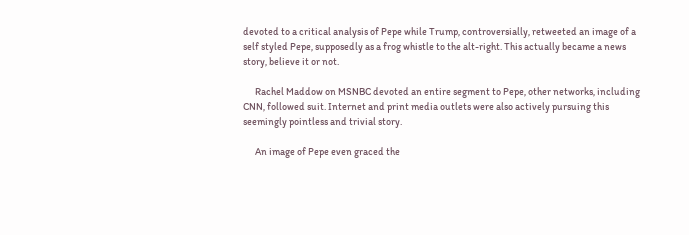devoted to a critical analysis of Pepe while Trump, controversially, retweeted an image of a self styled Pepe, supposedly as a frog whistle to the alt-right. This actually became a news story, believe it or not.

      Rachel Maddow on MSNBC devoted an entire segment to Pepe, other networks, including CNN, followed suit. Internet and print media outlets were also actively pursuing this seemingly pointless and trivial story.

      An image of Pepe even graced the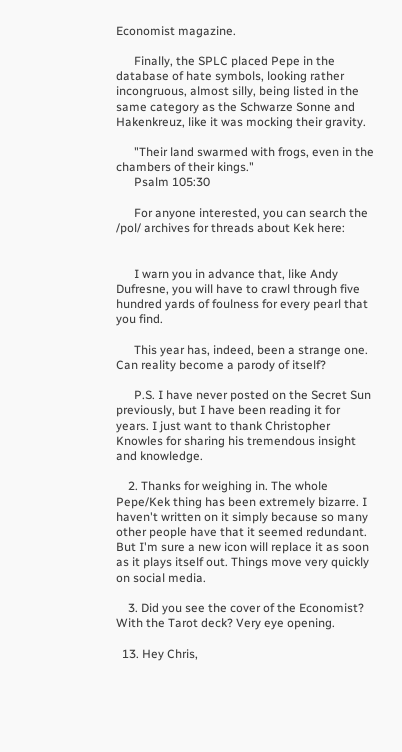Economist magazine.

      Finally, the SPLC placed Pepe in the database of hate symbols, looking rather incongruous, almost silly, being listed in the same category as the Schwarze Sonne and Hakenkreuz, like it was mocking their gravity.

      "Their land swarmed with frogs, even in the chambers of their kings."
      Psalm 105:30

      For anyone interested, you can search the /pol/ archives for threads about Kek here:


      I warn you in advance that, like Andy Dufresne, you will have to crawl through five hundred yards of foulness for every pearl that you find.

      This year has, indeed, been a strange one. Can reality become a parody of itself?

      P.S. I have never posted on the Secret Sun previously, but I have been reading it for years. I just want to thank Christopher Knowles for sharing his tremendous insight and knowledge.

    2. Thanks for weighing in. The whole Pepe/Kek thing has been extremely bizarre. I haven't written on it simply because so many other people have that it seemed redundant. But I'm sure a new icon will replace it as soon as it plays itself out. Things move very quickly on social media.

    3. Did you see the cover of the Economist? With the Tarot deck? Very eye opening.

  13. Hey Chris,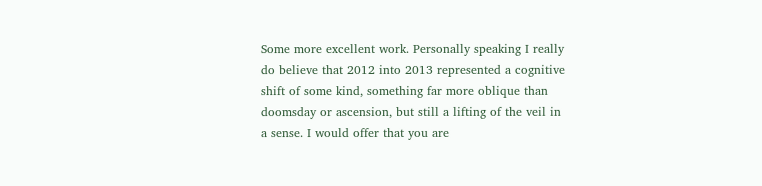Some more excellent work. Personally speaking I really do believe that 2012 into 2013 represented a cognitive shift of some kind, something far more oblique than doomsday or ascension, but still a lifting of the veil in a sense. I would offer that you are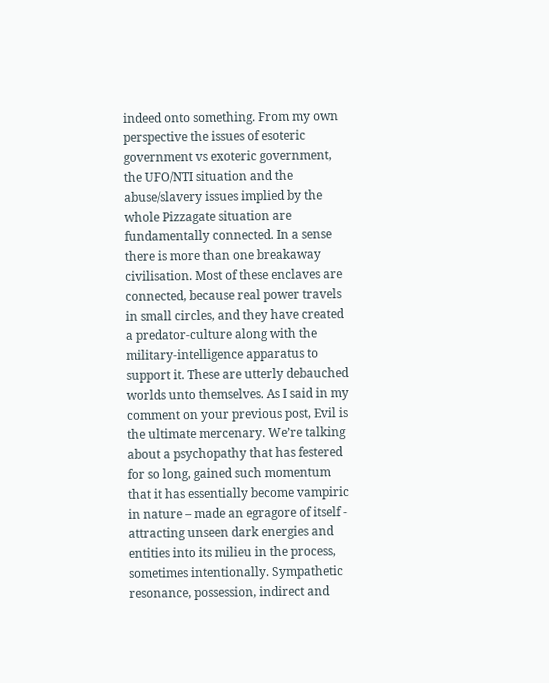indeed onto something. From my own perspective the issues of esoteric government vs exoteric government, the UFO/NTI situation and the abuse/slavery issues implied by the whole Pizzagate situation are fundamentally connected. In a sense there is more than one breakaway civilisation. Most of these enclaves are connected, because real power travels in small circles, and they have created a predator-culture along with the military-intelligence apparatus to support it. These are utterly debauched worlds unto themselves. As I said in my comment on your previous post, Evil is the ultimate mercenary. We’re talking about a psychopathy that has festered for so long, gained such momentum that it has essentially become vampiric in nature – made an egragore of itself - attracting unseen dark energies and entities into its milieu in the process, sometimes intentionally. Sympathetic resonance, possession, indirect and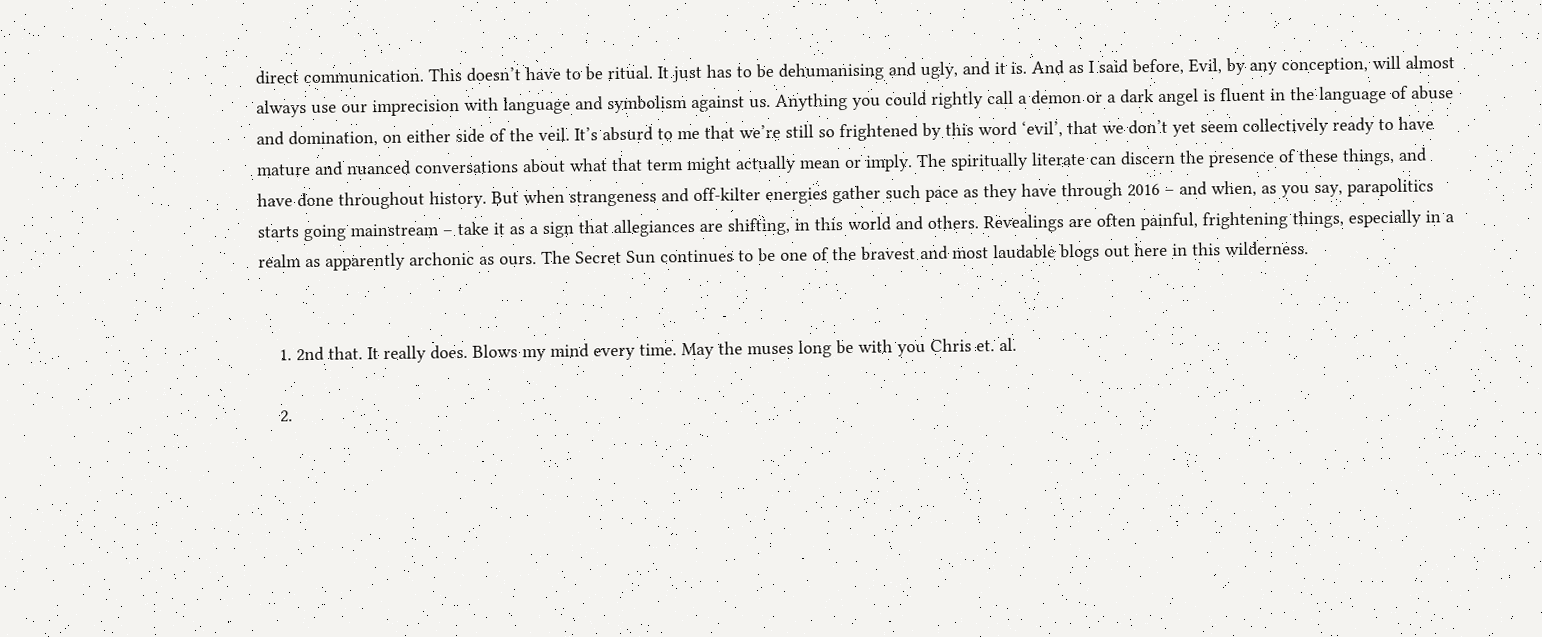direct communication. This doesn’t have to be ritual. It just has to be dehumanising and ugly, and it is. And as I said before, Evil, by any conception, will almost always use our imprecision with language and symbolism against us. Anything you could rightly call a demon or a dark angel is fluent in the language of abuse and domination, on either side of the veil. It’s absurd to me that we’re still so frightened by this word ‘evil’, that we don’t yet seem collectively ready to have mature and nuanced conversations about what that term might actually mean or imply. The spiritually literate can discern the presence of these things, and have done throughout history. But when strangeness and off-kilter energies gather such pace as they have through 2016 – and when, as you say, parapolitics starts going mainstream – take it as a sign that allegiances are shifting, in this world and others. Revealings are often painful, frightening things, especially in a realm as apparently archonic as ours. The Secret Sun continues to be one of the bravest and most laudable blogs out here in this wilderness.


    1. 2nd that. It really does. Blows my mind every time. May the muses long be with you Chris et. al.

    2.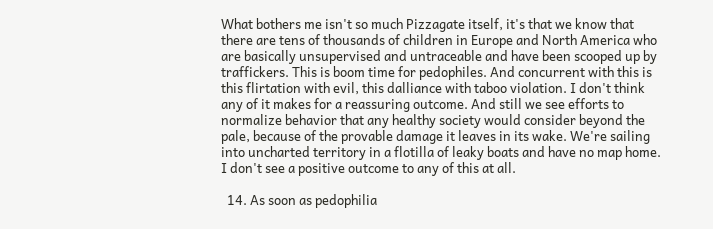What bothers me isn't so much Pizzagate itself, it's that we know that there are tens of thousands of children in Europe and North America who are basically unsupervised and untraceable and have been scooped up by traffickers. This is boom time for pedophiles. And concurrent with this is this flirtation with evil, this dalliance with taboo violation. I don't think any of it makes for a reassuring outcome. And still we see efforts to normalize behavior that any healthy society would consider beyond the pale, because of the provable damage it leaves in its wake. We're sailing into uncharted territory in a flotilla of leaky boats and have no map home. I don't see a positive outcome to any of this at all.

  14. As soon as pedophilia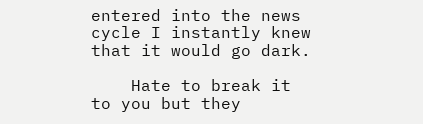entered into the news cycle I instantly knew that it would go dark.

    Hate to break it to you but they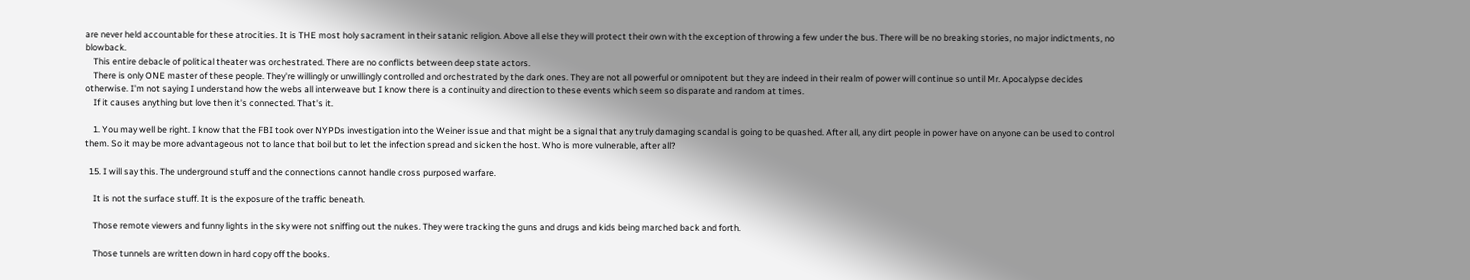are never held accountable for these atrocities. It is THE most holy sacrament in their satanic religion. Above all else they will protect their own with the exception of throwing a few under the bus. There will be no breaking stories, no major indictments, no blowback.
    This entire debacle of political theater was orchestrated. There are no conflicts between deep state actors.
    There is only ONE master of these people. They're willingly or unwillingly controlled and orchestrated by the dark ones. They are not all powerful or omnipotent but they are indeed in their realm of power will continue so until Mr. Apocalypse decides otherwise. I'm not saying I understand how the webs all interweave but I know there is a continuity and direction to these events which seem so disparate and random at times.
    If it causes anything but love then it's connected. That's it.

    1. You may well be right. I know that the FBI took over NYPDs investigation into the Weiner issue and that might be a signal that any truly damaging scandal is going to be quashed. After all, any dirt people in power have on anyone can be used to control them. So it may be more advantageous not to lance that boil but to let the infection spread and sicken the host. Who is more vulnerable, after all?

  15. I will say this. The underground stuff and the connections cannot handle cross purposed warfare.

    It is not the surface stuff. It is the exposure of the traffic beneath.

    Those remote viewers and funny lights in the sky were not sniffing out the nukes. They were tracking the guns and drugs and kids being marched back and forth.

    Those tunnels are written down in hard copy off the books.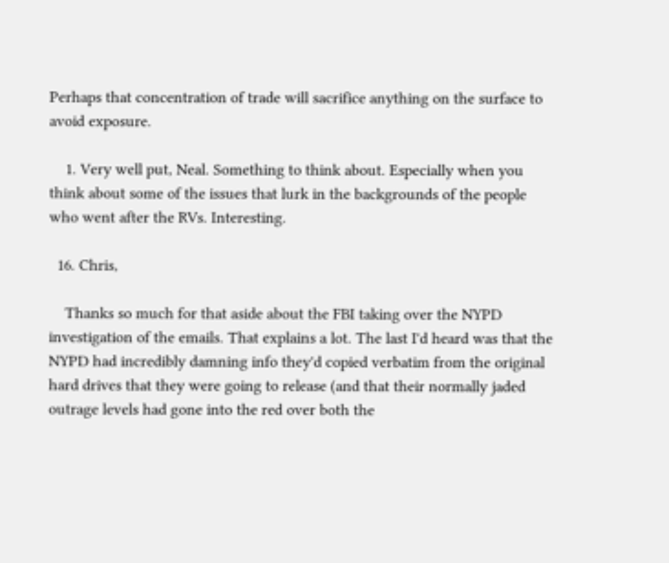Perhaps that concentration of trade will sacrifice anything on the surface to avoid exposure.

    1. Very well put, Neal. Something to think about. Especially when you think about some of the issues that lurk in the backgrounds of the people who went after the RVs. Interesting.

  16. Chris,

    Thanks so much for that aside about the FBI taking over the NYPD investigation of the emails. That explains a lot. The last I'd heard was that the NYPD had incredibly damning info they'd copied verbatim from the original hard drives that they were going to release (and that their normally jaded outrage levels had gone into the red over both the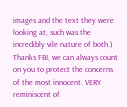images and the text they were looking at, such was the incredibly vile nature of both.) Thanks FBI, we can always count on you to protect the concerns of the most innocent. VERY reminiscent of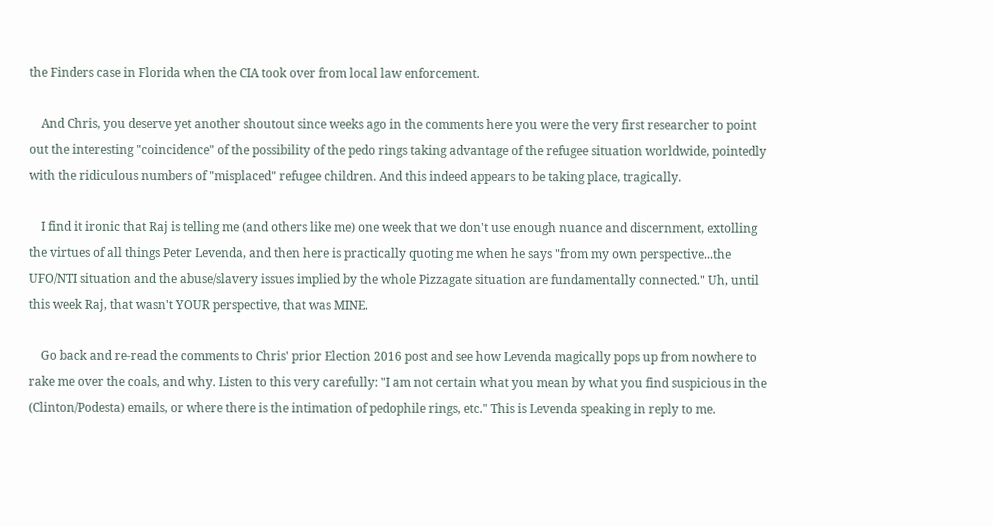the Finders case in Florida when the CIA took over from local law enforcement.

    And Chris, you deserve yet another shoutout since weeks ago in the comments here you were the very first researcher to point out the interesting "coincidence" of the possibility of the pedo rings taking advantage of the refugee situation worldwide, pointedly with the ridiculous numbers of "misplaced" refugee children. And this indeed appears to be taking place, tragically.

    I find it ironic that Raj is telling me (and others like me) one week that we don't use enough nuance and discernment, extolling the virtues of all things Peter Levenda, and then here is practically quoting me when he says "from my own perspective...the UFO/NTI situation and the abuse/slavery issues implied by the whole Pizzagate situation are fundamentally connected." Uh, until this week Raj, that wasn't YOUR perspective, that was MINE.

    Go back and re-read the comments to Chris' prior Election 2016 post and see how Levenda magically pops up from nowhere to rake me over the coals, and why. Listen to this very carefully: "I am not certain what you mean by what you find suspicious in the (Clinton/Podesta) emails, or where there is the intimation of pedophile rings, etc." This is Levenda speaking in reply to me.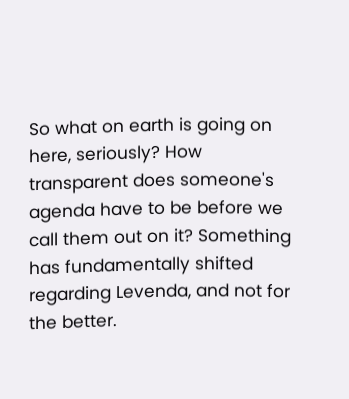So what on earth is going on here, seriously? How transparent does someone's agenda have to be before we call them out on it? Something has fundamentally shifted regarding Levenda, and not for the better.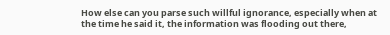How else can you parse such willful ignorance, especially when at the time he said it, the information was flooding out there,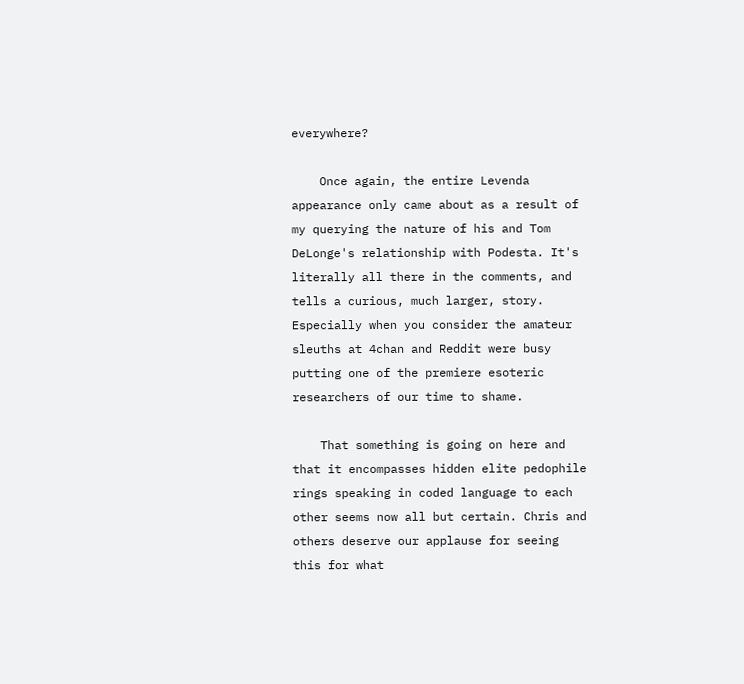everywhere?

    Once again, the entire Levenda appearance only came about as a result of my querying the nature of his and Tom DeLonge's relationship with Podesta. It's literally all there in the comments, and tells a curious, much larger, story. Especially when you consider the amateur sleuths at 4chan and Reddit were busy putting one of the premiere esoteric researchers of our time to shame.

    That something is going on here and that it encompasses hidden elite pedophile rings speaking in coded language to each other seems now all but certain. Chris and others deserve our applause for seeing this for what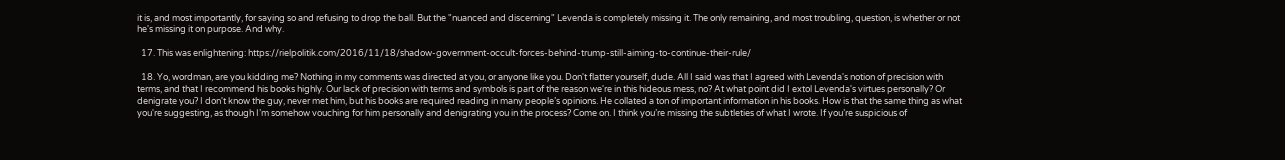it is, and most importantly, for saying so and refusing to drop the ball. But the "nuanced and discerning" Levenda is completely missing it. The only remaining, and most troubling, question, is whether or not he's missing it on purpose. And why.

  17. This was enlightening: https://rielpolitik.com/2016/11/18/shadow-government-occult-forces-behind-trump-still-aiming-to-continue-their-rule/

  18. Yo, wordman, are you kidding me? Nothing in my comments was directed at you, or anyone like you. Don't flatter yourself, dude. All I said was that I agreed with Levenda's notion of precision with terms, and that I recommend his books highly. Our lack of precision with terms and symbols is part of the reason we're in this hideous mess, no? At what point did I extol Levenda's virtues personally? Or denigrate you? I don't know the guy, never met him, but his books are required reading in many people’s opinions. He collated a ton of important information in his books. How is that the same thing as what you're suggesting, as though I’m somehow vouching for him personally and denigrating you in the process? Come on. I think you’re missing the subtleties of what I wrote. If you’re suspicious of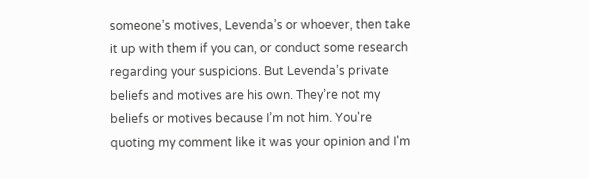someone’s motives, Levenda’s or whoever, then take it up with them if you can, or conduct some research regarding your suspicions. But Levenda’s private beliefs and motives are his own. They’re not my beliefs or motives because I’m not him. You're quoting my comment like it was your opinion and I'm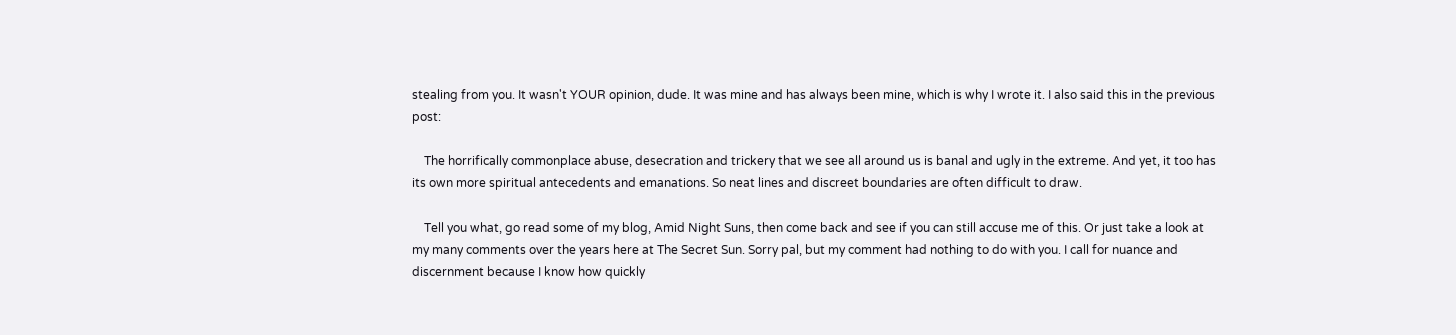stealing from you. It wasn't YOUR opinion, dude. It was mine and has always been mine, which is why I wrote it. I also said this in the previous post:

    The horrifically commonplace abuse, desecration and trickery that we see all around us is banal and ugly in the extreme. And yet, it too has its own more spiritual antecedents and emanations. So neat lines and discreet boundaries are often difficult to draw.

    Tell you what, go read some of my blog, Amid Night Suns, then come back and see if you can still accuse me of this. Or just take a look at my many comments over the years here at The Secret Sun. Sorry pal, but my comment had nothing to do with you. I call for nuance and discernment because I know how quickly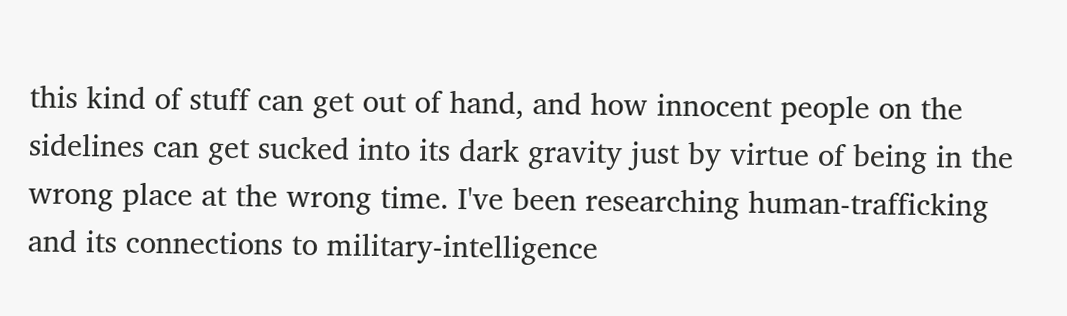this kind of stuff can get out of hand, and how innocent people on the sidelines can get sucked into its dark gravity just by virtue of being in the wrong place at the wrong time. I've been researching human-trafficking and its connections to military-intelligence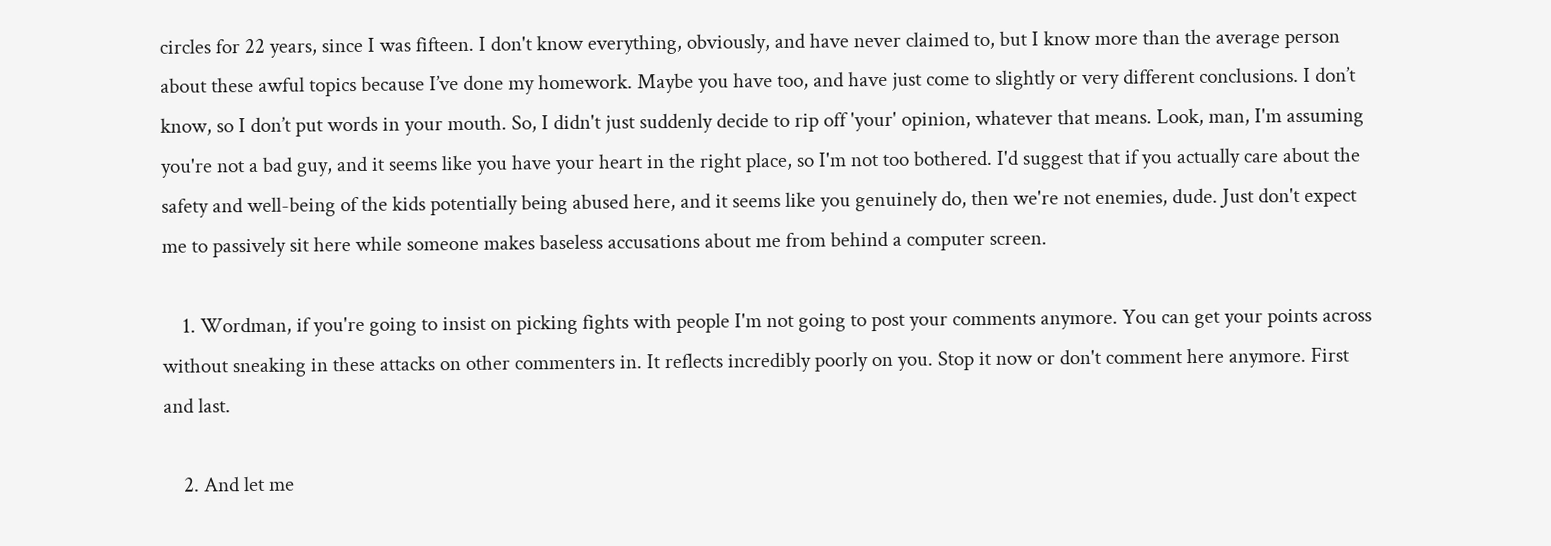circles for 22 years, since I was fifteen. I don't know everything, obviously, and have never claimed to, but I know more than the average person about these awful topics because I’ve done my homework. Maybe you have too, and have just come to slightly or very different conclusions. I don’t know, so I don’t put words in your mouth. So, I didn't just suddenly decide to rip off 'your' opinion, whatever that means. Look, man, I'm assuming you're not a bad guy, and it seems like you have your heart in the right place, so I'm not too bothered. I'd suggest that if you actually care about the safety and well-being of the kids potentially being abused here, and it seems like you genuinely do, then we're not enemies, dude. Just don't expect me to passively sit here while someone makes baseless accusations about me from behind a computer screen.

    1. Wordman, if you're going to insist on picking fights with people I'm not going to post your comments anymore. You can get your points across without sneaking in these attacks on other commenters in. It reflects incredibly poorly on you. Stop it now or don't comment here anymore. First and last.

    2. And let me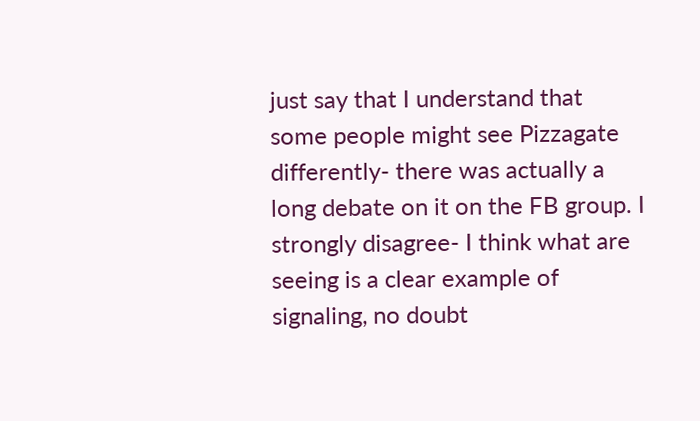just say that I understand that some people might see Pizzagate differently- there was actually a long debate on it on the FB group. I strongly disagree- I think what are seeing is a clear example of signaling, no doubt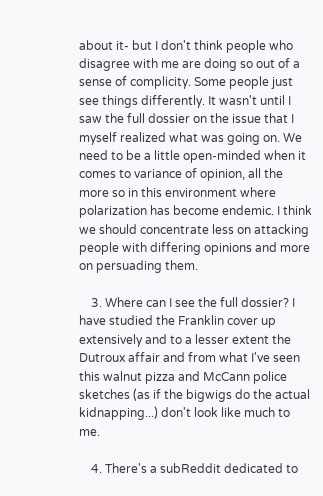about it- but I don't think people who disagree with me are doing so out of a sense of complicity. Some people just see things differently. It wasn't until I saw the full dossier on the issue that I myself realized what was going on. We need to be a little open-minded when it comes to variance of opinion, all the more so in this environment where polarization has become endemic. I think we should concentrate less on attacking people with differing opinions and more on persuading them.

    3. Where can I see the full dossier? I have studied the Franklin cover up extensively and to a lesser extent the Dutroux affair and from what I've seen this walnut pizza and McCann police sketches (as if the bigwigs do the actual kidnapping...) don't look like much to me.

    4. There's a subReddit dedicated to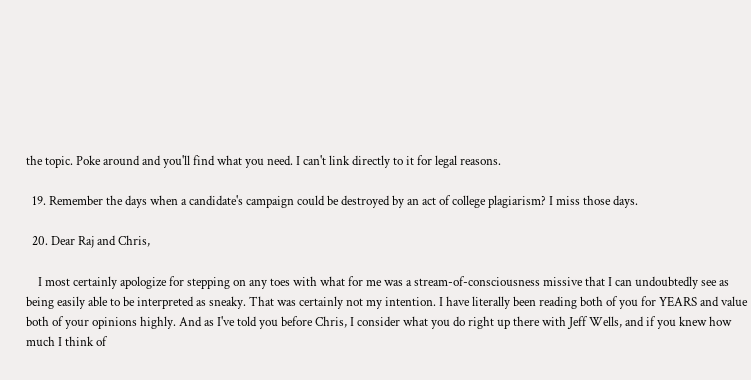the topic. Poke around and you'll find what you need. I can't link directly to it for legal reasons.

  19. Remember the days when a candidate's campaign could be destroyed by an act of college plagiarism? I miss those days.

  20. Dear Raj and Chris,

    I most certainly apologize for stepping on any toes with what for me was a stream-of-consciousness missive that I can undoubtedly see as being easily able to be interpreted as sneaky. That was certainly not my intention. I have literally been reading both of you for YEARS and value both of your opinions highly. And as I've told you before Chris, I consider what you do right up there with Jeff Wells, and if you knew how much I think of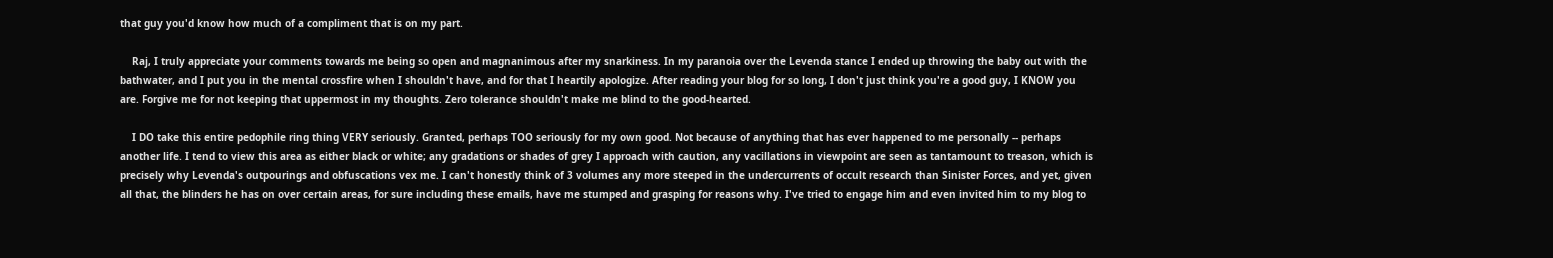that guy you'd know how much of a compliment that is on my part.

    Raj, I truly appreciate your comments towards me being so open and magnanimous after my snarkiness. In my paranoia over the Levenda stance I ended up throwing the baby out with the bathwater, and I put you in the mental crossfire when I shouldn't have, and for that I heartily apologize. After reading your blog for so long, I don't just think you're a good guy, I KNOW you are. Forgive me for not keeping that uppermost in my thoughts. Zero tolerance shouldn't make me blind to the good-hearted.

    I DO take this entire pedophile ring thing VERY seriously. Granted, perhaps TOO seriously for my own good. Not because of anything that has ever happened to me personally -- perhaps another life. I tend to view this area as either black or white; any gradations or shades of grey I approach with caution, any vacillations in viewpoint are seen as tantamount to treason, which is precisely why Levenda's outpourings and obfuscations vex me. I can't honestly think of 3 volumes any more steeped in the undercurrents of occult research than Sinister Forces, and yet, given all that, the blinders he has on over certain areas, for sure including these emails, have me stumped and grasping for reasons why. I've tried to engage him and even invited him to my blog to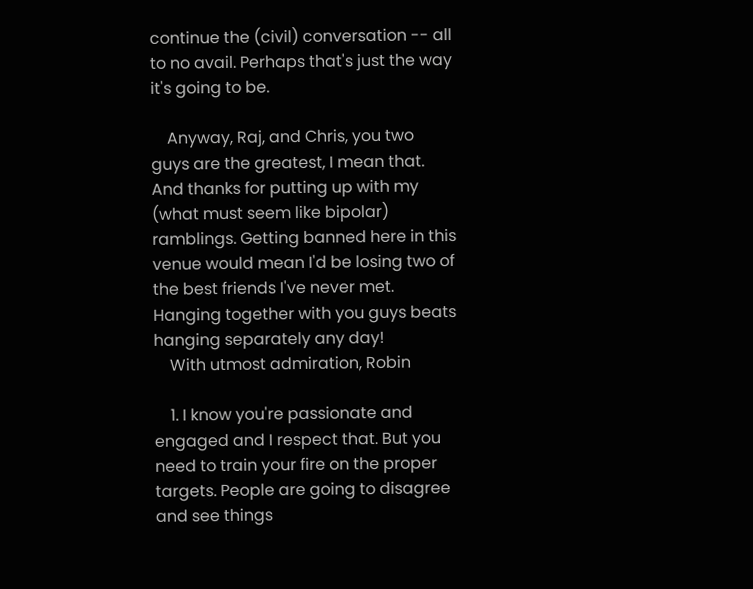continue the (civil) conversation -- all to no avail. Perhaps that's just the way it's going to be.

    Anyway, Raj, and Chris, you two guys are the greatest, I mean that. And thanks for putting up with my (what must seem like bipolar) ramblings. Getting banned here in this venue would mean I'd be losing two of the best friends I've never met. Hanging together with you guys beats hanging separately any day!
    With utmost admiration, Robin

    1. I know you're passionate and engaged and I respect that. But you need to train your fire on the proper targets. People are going to disagree and see things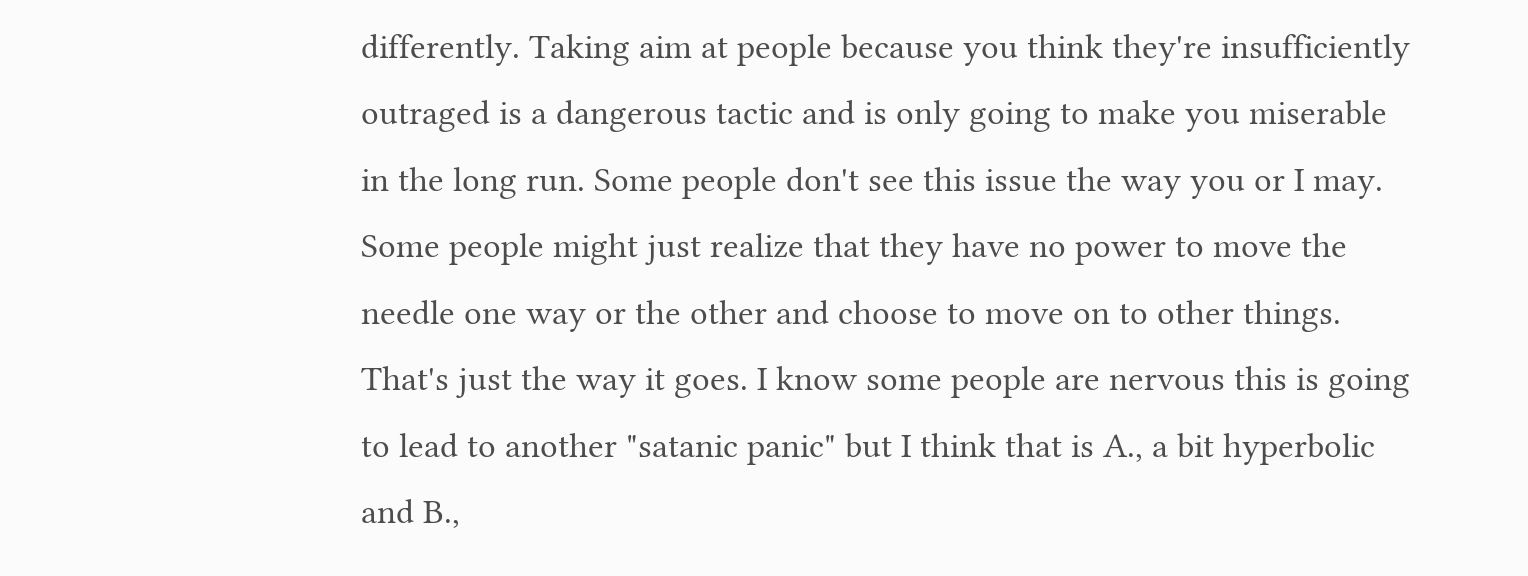differently. Taking aim at people because you think they're insufficiently outraged is a dangerous tactic and is only going to make you miserable in the long run. Some people don't see this issue the way you or I may. Some people might just realize that they have no power to move the needle one way or the other and choose to move on to other things. That's just the way it goes. I know some people are nervous this is going to lead to another "satanic panic" but I think that is A., a bit hyperbolic and B.,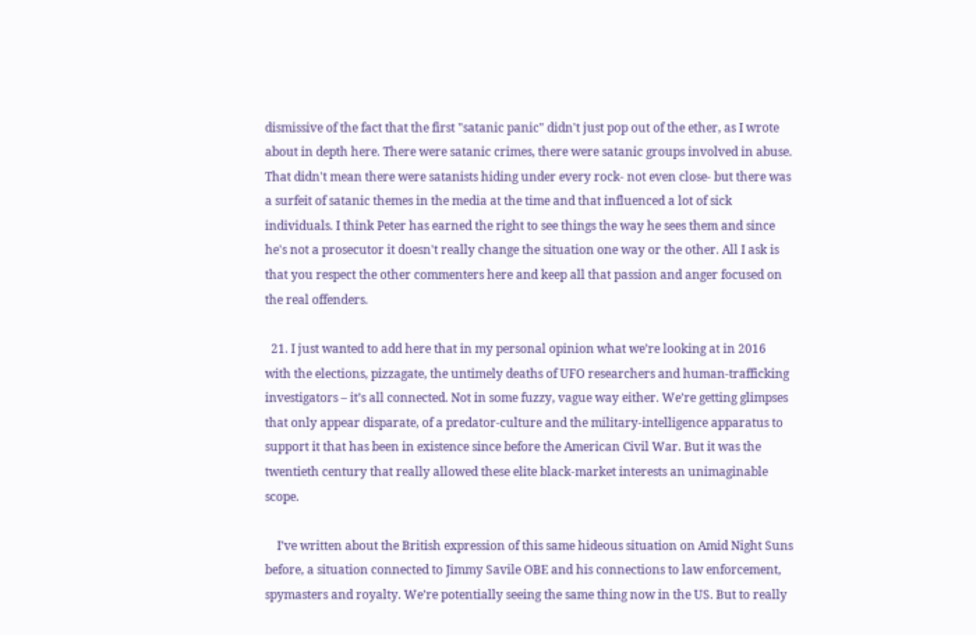dismissive of the fact that the first "satanic panic" didn't just pop out of the ether, as I wrote about in depth here. There were satanic crimes, there were satanic groups involved in abuse. That didn't mean there were satanists hiding under every rock- not even close- but there was a surfeit of satanic themes in the media at the time and that influenced a lot of sick individuals. I think Peter has earned the right to see things the way he sees them and since he's not a prosecutor it doesn't really change the situation one way or the other. All I ask is that you respect the other commenters here and keep all that passion and anger focused on the real offenders.

  21. I just wanted to add here that in my personal opinion what we’re looking at in 2016 with the elections, pizzagate, the untimely deaths of UFO researchers and human-trafficking investigators – it’s all connected. Not in some fuzzy, vague way either. We’re getting glimpses that only appear disparate, of a predator-culture and the military-intelligence apparatus to support it that has been in existence since before the American Civil War. But it was the twentieth century that really allowed these elite black-market interests an unimaginable scope.

    I’ve written about the British expression of this same hideous situation on Amid Night Suns before, a situation connected to Jimmy Savile OBE and his connections to law enforcement, spymasters and royalty. We’re potentially seeing the same thing now in the US. But to really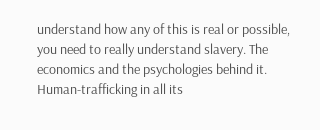understand how any of this is real or possible, you need to really understand slavery. The economics and the psychologies behind it. Human-trafficking in all its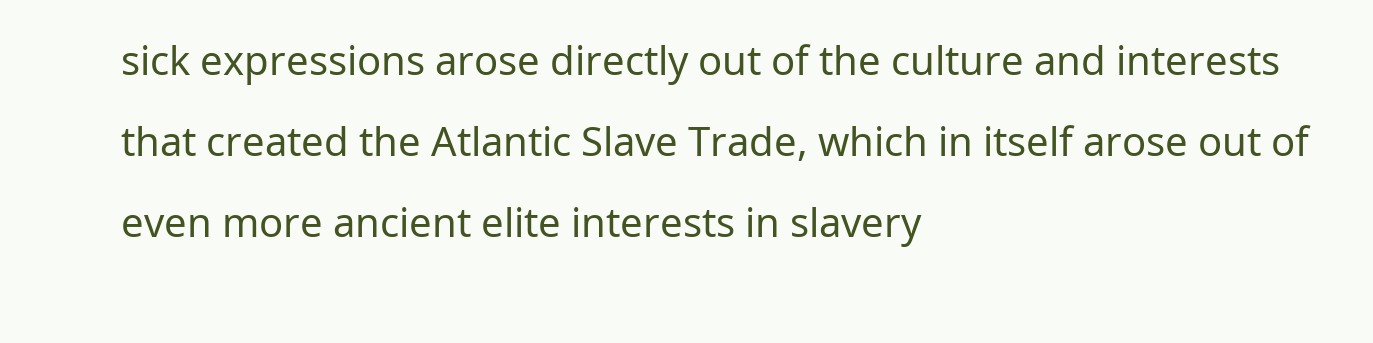sick expressions arose directly out of the culture and interests that created the Atlantic Slave Trade, which in itself arose out of even more ancient elite interests in slavery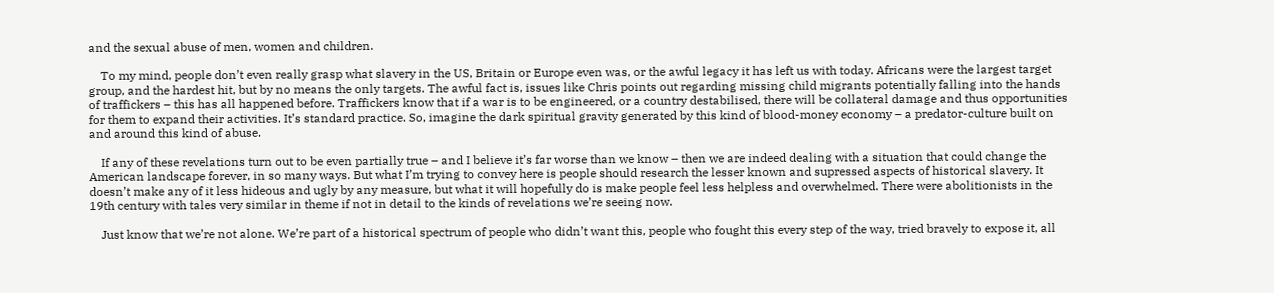and the sexual abuse of men, women and children.

    To my mind, people don’t even really grasp what slavery in the US, Britain or Europe even was, or the awful legacy it has left us with today. Africans were the largest target group, and the hardest hit, but by no means the only targets. The awful fact is, issues like Chris points out regarding missing child migrants potentially falling into the hands of traffickers – this has all happened before. Traffickers know that if a war is to be engineered, or a country destabilised, there will be collateral damage and thus opportunities for them to expand their activities. It’s standard practice. So, imagine the dark spiritual gravity generated by this kind of blood-money economy – a predator-culture built on and around this kind of abuse.

    If any of these revelations turn out to be even partially true – and I believe it’s far worse than we know – then we are indeed dealing with a situation that could change the American landscape forever, in so many ways. But what I’m trying to convey here is people should research the lesser known and supressed aspects of historical slavery. It doesn’t make any of it less hideous and ugly by any measure, but what it will hopefully do is make people feel less helpless and overwhelmed. There were abolitionists in the 19th century with tales very similar in theme if not in detail to the kinds of revelations we’re seeing now.

    Just know that we’re not alone. We’re part of a historical spectrum of people who didn’t want this, people who fought this every step of the way, tried bravely to expose it, all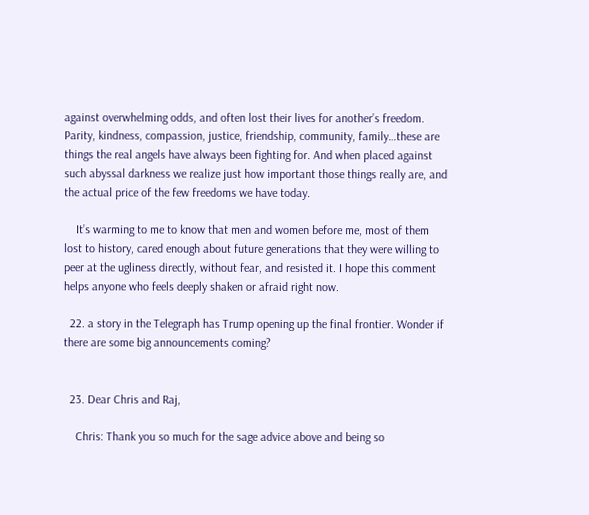against overwhelming odds, and often lost their lives for another’s freedom. Parity, kindness, compassion, justice, friendship, community, family…these are things the real angels have always been fighting for. And when placed against such abyssal darkness we realize just how important those things really are, and the actual price of the few freedoms we have today.

    It’s warming to me to know that men and women before me, most of them lost to history, cared enough about future generations that they were willing to peer at the ugliness directly, without fear, and resisted it. I hope this comment helps anyone who feels deeply shaken or afraid right now.

  22. a story in the Telegraph has Trump opening up the final frontier. Wonder if there are some big announcements coming?


  23. Dear Chris and Raj,

    Chris: Thank you so much for the sage advice above and being so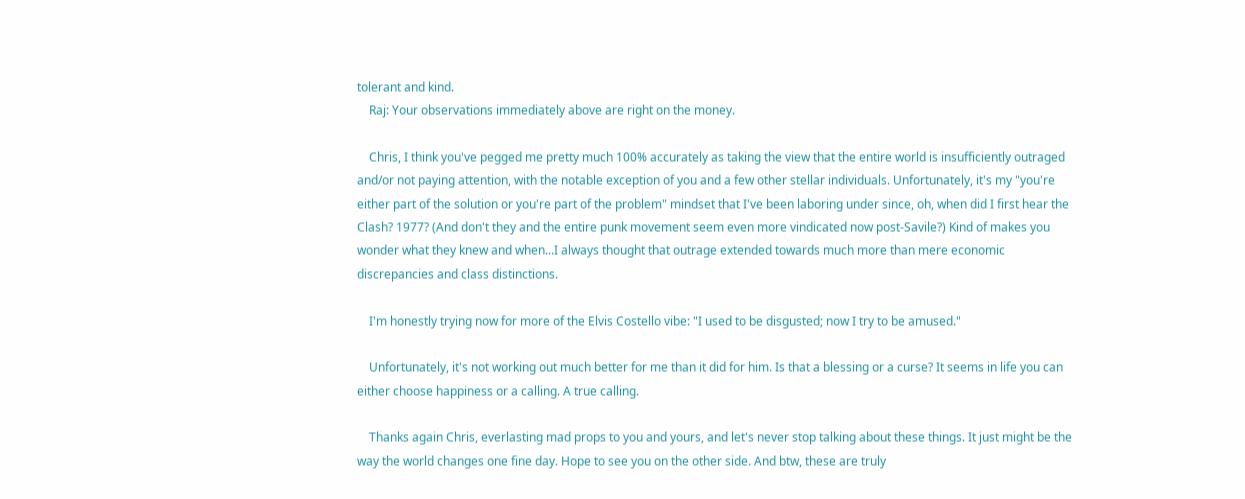tolerant and kind.
    Raj: Your observations immediately above are right on the money.

    Chris, I think you've pegged me pretty much 100% accurately as taking the view that the entire world is insufficiently outraged and/or not paying attention, with the notable exception of you and a few other stellar individuals. Unfortunately, it's my "you're either part of the solution or you're part of the problem" mindset that I've been laboring under since, oh, when did I first hear the Clash? 1977? (And don't they and the entire punk movement seem even more vindicated now post-Savile?) Kind of makes you wonder what they knew and when...I always thought that outrage extended towards much more than mere economic discrepancies and class distinctions.

    I'm honestly trying now for more of the Elvis Costello vibe: "I used to be disgusted; now I try to be amused."

    Unfortunately, it's not working out much better for me than it did for him. Is that a blessing or a curse? It seems in life you can either choose happiness or a calling. A true calling.

    Thanks again Chris, everlasting mad props to you and yours, and let's never stop talking about these things. It just might be the way the world changes one fine day. Hope to see you on the other side. And btw, these are truly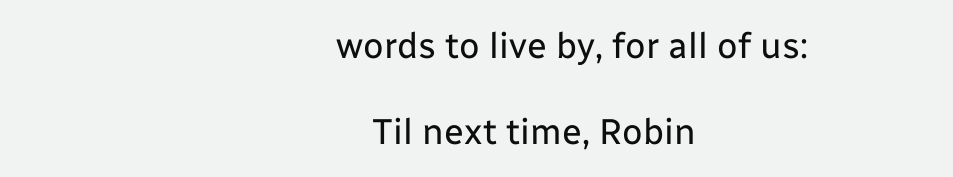words to live by, for all of us:

    Til next time, Robin